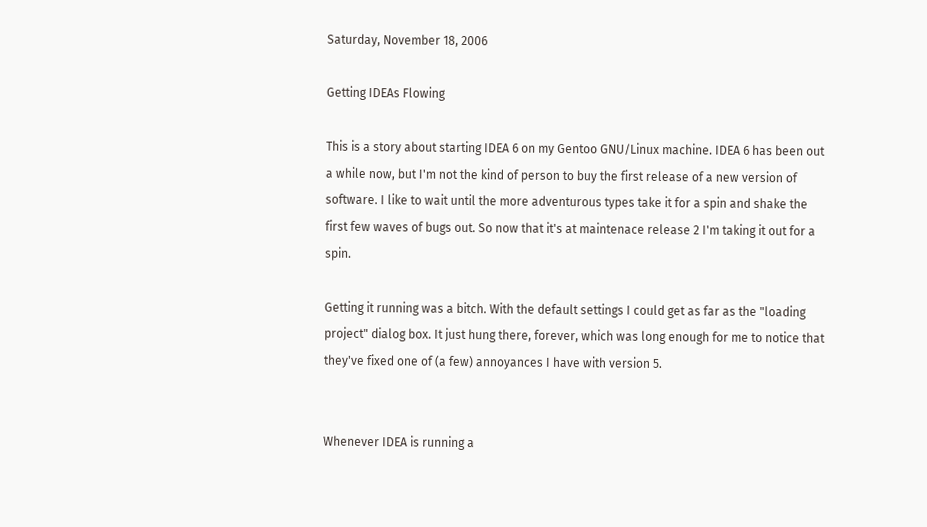Saturday, November 18, 2006

Getting IDEAs Flowing

This is a story about starting IDEA 6 on my Gentoo GNU/Linux machine. IDEA 6 has been out a while now, but I'm not the kind of person to buy the first release of a new version of software. I like to wait until the more adventurous types take it for a spin and shake the first few waves of bugs out. So now that it's at maintenace release 2 I'm taking it out for a spin.

Getting it running was a bitch. With the default settings I could get as far as the "loading project" dialog box. It just hung there, forever, which was long enough for me to notice that they've fixed one of (a few) annoyances I have with version 5.


Whenever IDEA is running a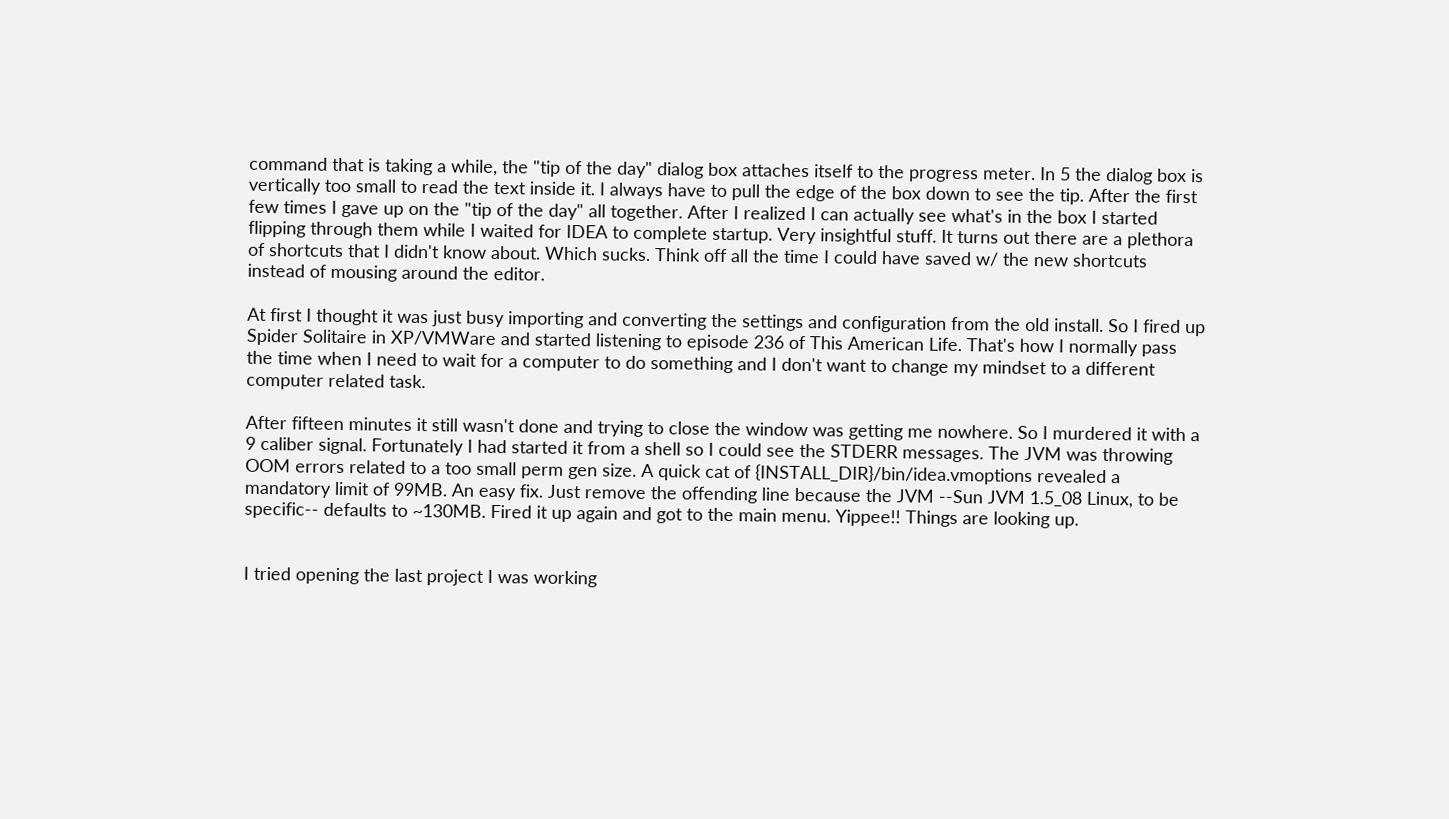command that is taking a while, the "tip of the day" dialog box attaches itself to the progress meter. In 5 the dialog box is vertically too small to read the text inside it. I always have to pull the edge of the box down to see the tip. After the first few times I gave up on the "tip of the day" all together. After I realized I can actually see what's in the box I started flipping through them while I waited for IDEA to complete startup. Very insightful stuff. It turns out there are a plethora of shortcuts that I didn't know about. Which sucks. Think off all the time I could have saved w/ the new shortcuts instead of mousing around the editor.

At first I thought it was just busy importing and converting the settings and configuration from the old install. So I fired up Spider Solitaire in XP/VMWare and started listening to episode 236 of This American Life. That's how I normally pass the time when I need to wait for a computer to do something and I don't want to change my mindset to a different computer related task.

After fifteen minutes it still wasn't done and trying to close the window was getting me nowhere. So I murdered it with a 9 caliber signal. Fortunately I had started it from a shell so I could see the STDERR messages. The JVM was throwing OOM errors related to a too small perm gen size. A quick cat of {INSTALL_DIR}/bin/idea.vmoptions revealed a mandatory limit of 99MB. An easy fix. Just remove the offending line because the JVM --Sun JVM 1.5_08 Linux, to be specific-- defaults to ~130MB. Fired it up again and got to the main menu. Yippee!! Things are looking up.


I tried opening the last project I was working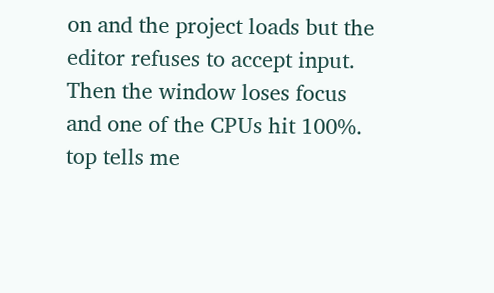on and the project loads but the editor refuses to accept input. Then the window loses focus and one of the CPUs hit 100%. top tells me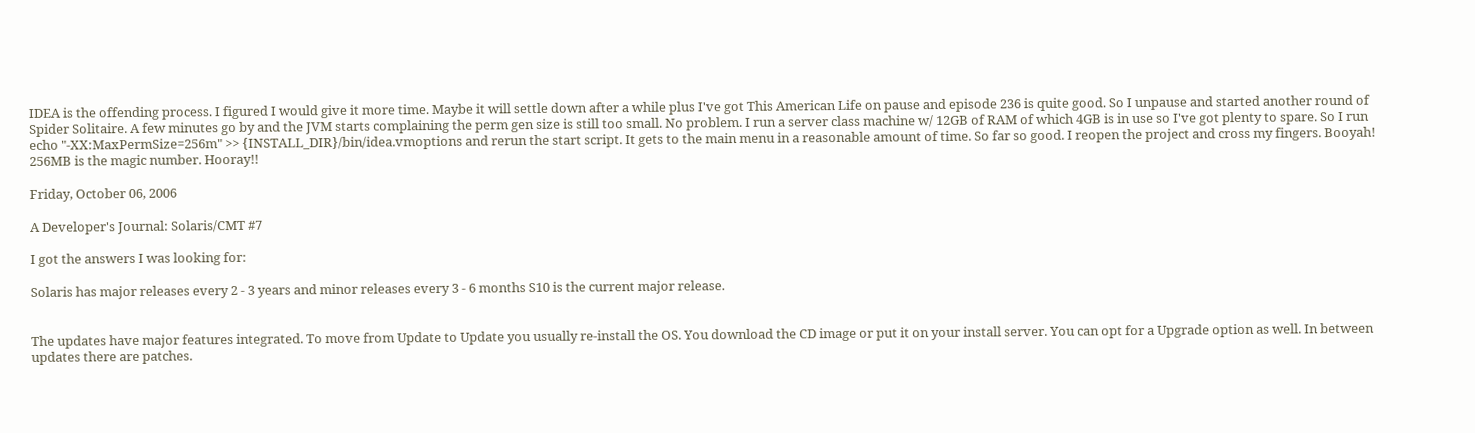IDEA is the offending process. I figured I would give it more time. Maybe it will settle down after a while plus I've got This American Life on pause and episode 236 is quite good. So I unpause and started another round of Spider Solitaire. A few minutes go by and the JVM starts complaining the perm gen size is still too small. No problem. I run a server class machine w/ 12GB of RAM of which 4GB is in use so I've got plenty to spare. So I run echo "-XX:MaxPermSize=256m" >> {INSTALL_DIR}/bin/idea.vmoptions and rerun the start script. It gets to the main menu in a reasonable amount of time. So far so good. I reopen the project and cross my fingers. Booyah! 256MB is the magic number. Hooray!!

Friday, October 06, 2006

A Developer's Journal: Solaris/CMT #7

I got the answers I was looking for:

Solaris has major releases every 2 - 3 years and minor releases every 3 - 6 months S10 is the current major release.


The updates have major features integrated. To move from Update to Update you usually re-install the OS. You download the CD image or put it on your install server. You can opt for a Upgrade option as well. In between updates there are patches.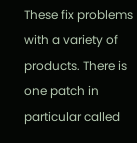These fix problems with a variety of products. There is one patch in particular called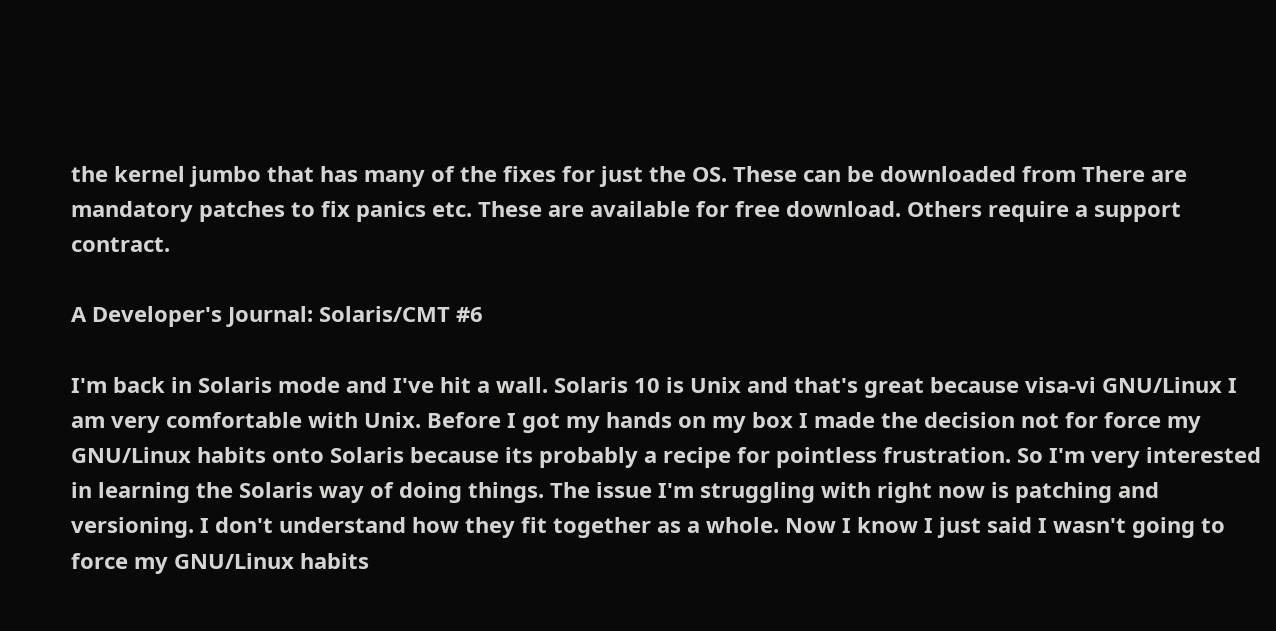the kernel jumbo that has many of the fixes for just the OS. These can be downloaded from There are mandatory patches to fix panics etc. These are available for free download. Others require a support contract.

A Developer's Journal: Solaris/CMT #6

I'm back in Solaris mode and I've hit a wall. Solaris 10 is Unix and that's great because visa-vi GNU/Linux I am very comfortable with Unix. Before I got my hands on my box I made the decision not for force my GNU/Linux habits onto Solaris because its probably a recipe for pointless frustration. So I'm very interested in learning the Solaris way of doing things. The issue I'm struggling with right now is patching and versioning. I don't understand how they fit together as a whole. Now I know I just said I wasn't going to force my GNU/Linux habits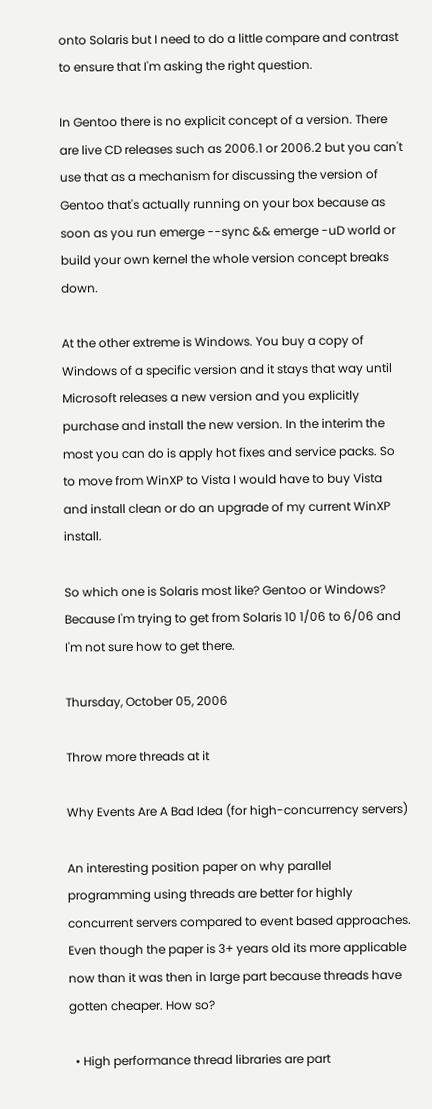onto Solaris but I need to do a little compare and contrast to ensure that I'm asking the right question.

In Gentoo there is no explicit concept of a version. There are live CD releases such as 2006.1 or 2006.2 but you can't use that as a mechanism for discussing the version of Gentoo that's actually running on your box because as soon as you run emerge --sync && emerge -uD world or build your own kernel the whole version concept breaks down.

At the other extreme is Windows. You buy a copy of Windows of a specific version and it stays that way until Microsoft releases a new version and you explicitly purchase and install the new version. In the interim the most you can do is apply hot fixes and service packs. So to move from WinXP to Vista I would have to buy Vista and install clean or do an upgrade of my current WinXP install.

So which one is Solaris most like? Gentoo or Windows? Because I'm trying to get from Solaris 10 1/06 to 6/06 and I'm not sure how to get there.

Thursday, October 05, 2006

Throw more threads at it

Why Events Are A Bad Idea (for high-concurrency servers)

An interesting position paper on why parallel programming using threads are better for highly concurrent servers compared to event based approaches. Even though the paper is 3+ years old its more applicable now than it was then in large part because threads have gotten cheaper. How so?

  • High performance thread libraries are part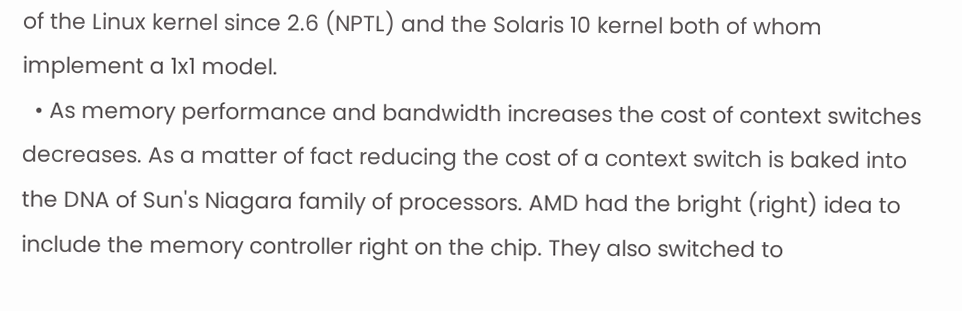of the Linux kernel since 2.6 (NPTL) and the Solaris 10 kernel both of whom implement a 1x1 model.
  • As memory performance and bandwidth increases the cost of context switches decreases. As a matter of fact reducing the cost of a context switch is baked into the DNA of Sun's Niagara family of processors. AMD had the bright (right) idea to include the memory controller right on the chip. They also switched to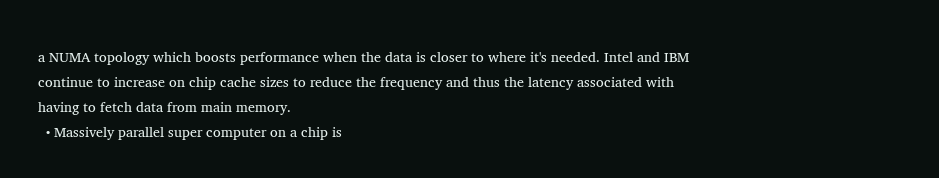a NUMA topology which boosts performance when the data is closer to where it's needed. Intel and IBM continue to increase on chip cache sizes to reduce the frequency and thus the latency associated with having to fetch data from main memory.
  • Massively parallel super computer on a chip is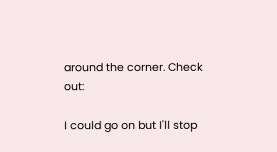around the corner. Check out:

I could go on but I'll stop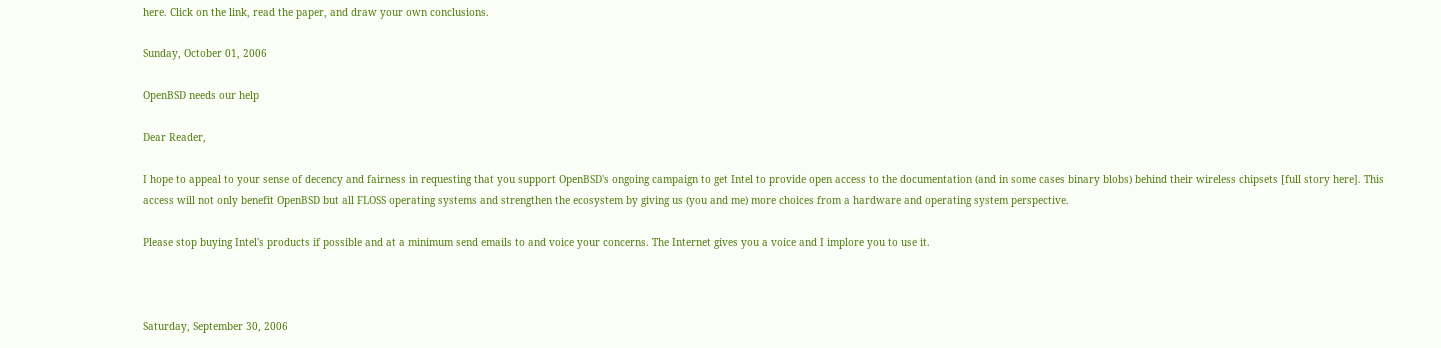here. Click on the link, read the paper, and draw your own conclusions.

Sunday, October 01, 2006

OpenBSD needs our help

Dear Reader,

I hope to appeal to your sense of decency and fairness in requesting that you support OpenBSD's ongoing campaign to get Intel to provide open access to the documentation (and in some cases binary blobs) behind their wireless chipsets [full story here]. This access will not only benefit OpenBSD but all FLOSS operating systems and strengthen the ecosystem by giving us (you and me) more choices from a hardware and operating system perspective.

Please stop buying Intel's products if possible and at a minimum send emails to and voice your concerns. The Internet gives you a voice and I implore you to use it.



Saturday, September 30, 2006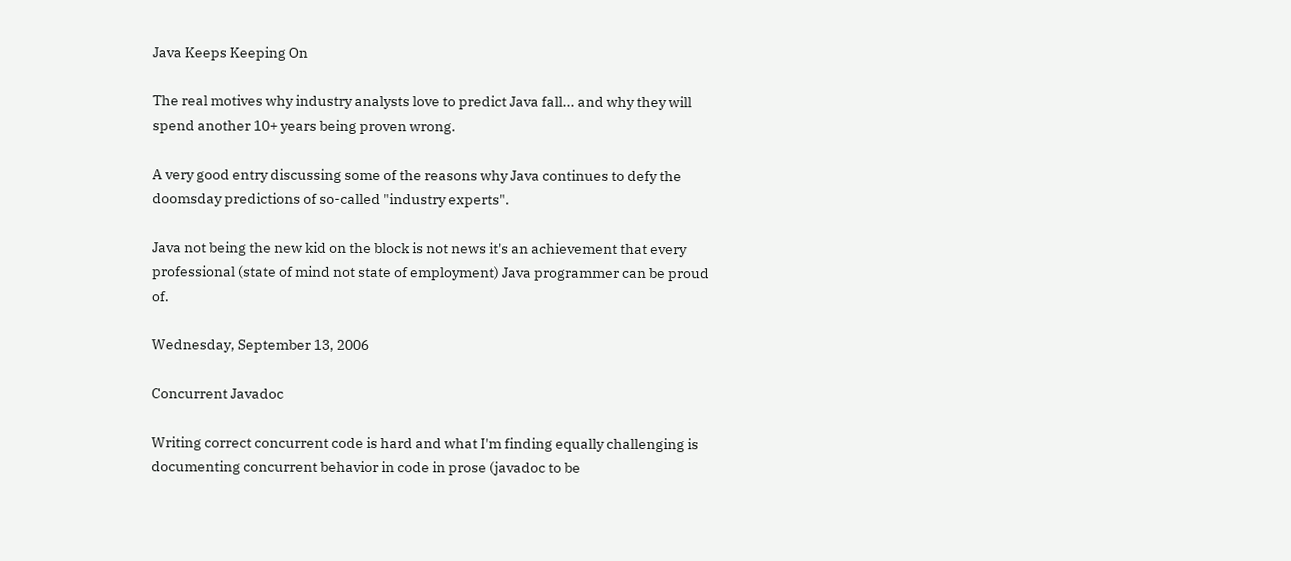Java Keeps Keeping On

The real motives why industry analysts love to predict Java fall... and why they will spend another 10+ years being proven wrong.

A very good entry discussing some of the reasons why Java continues to defy the doomsday predictions of so-called "industry experts".

Java not being the new kid on the block is not news it's an achievement that every professional (state of mind not state of employment) Java programmer can be proud of.

Wednesday, September 13, 2006

Concurrent Javadoc

Writing correct concurrent code is hard and what I'm finding equally challenging is documenting concurrent behavior in code in prose (javadoc to be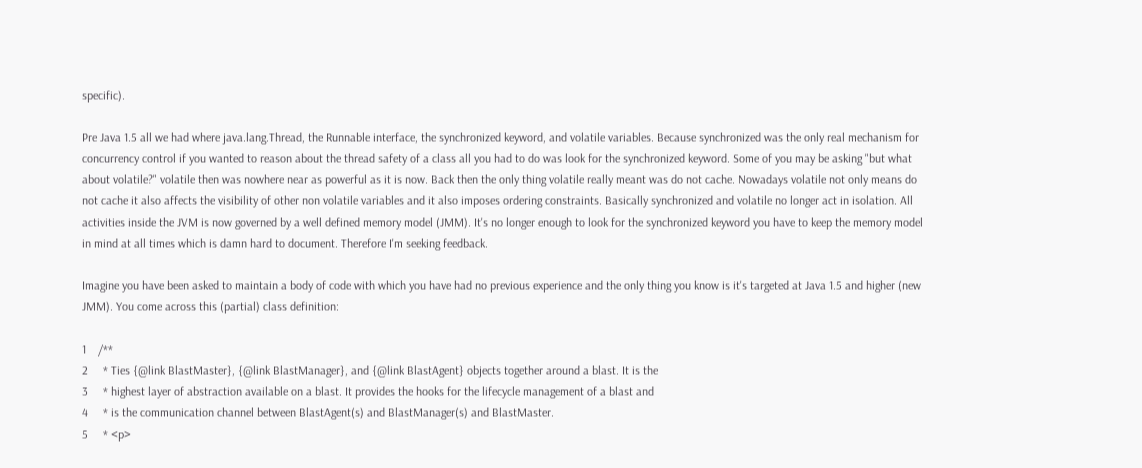specific).

Pre Java 1.5 all we had where java.lang.Thread, the Runnable interface, the synchronized keyword, and volatile variables. Because synchronized was the only real mechanism for concurrency control if you wanted to reason about the thread safety of a class all you had to do was look for the synchronized keyword. Some of you may be asking "but what about volatile?" volatile then was nowhere near as powerful as it is now. Back then the only thing volatile really meant was do not cache. Nowadays volatile not only means do not cache it also affects the visibility of other non volatile variables and it also imposes ordering constraints. Basically synchronized and volatile no longer act in isolation. All activities inside the JVM is now governed by a well defined memory model (JMM). It's no longer enough to look for the synchronized keyword you have to keep the memory model in mind at all times which is damn hard to document. Therefore I'm seeking feedback.

Imagine you have been asked to maintain a body of code with which you have had no previous experience and the only thing you know is it's targeted at Java 1.5 and higher (new JMM). You come across this (partial) class definition:

1    /**
2     * Ties {@link BlastMaster}, {@link BlastManager}, and {@link BlastAgent} objects together around a blast. It is the
3     * highest layer of abstraction available on a blast. It provides the hooks for the lifecycle management of a blast and
4     * is the communication channel between BlastAgent(s) and BlastManager(s) and BlastMaster.
5     * <p>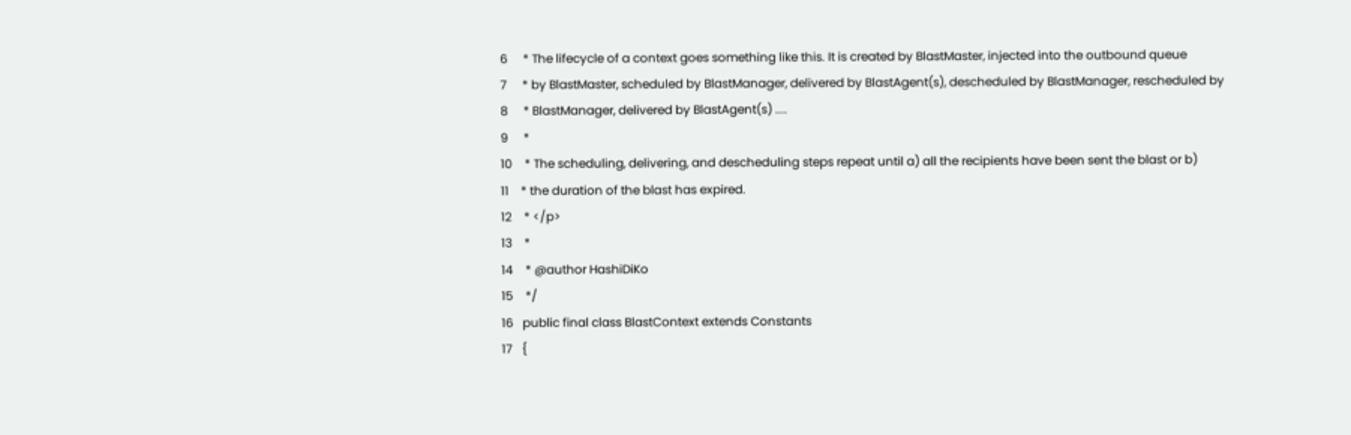6     * The lifecycle of a context goes something like this. It is created by BlastMaster, injected into the outbound queue
7     * by BlastMaster, scheduled by BlastManager, delivered by BlastAgent(s), descheduled by BlastManager, rescheduled by
8     * BlastManager, delivered by BlastAgent(s) ....
9     *
10    * The scheduling, delivering, and descheduling steps repeat until a) all the recipients have been sent the blast or b)
11    * the duration of the blast has expired.
12    * </p>
13    *
14    * @author HashiDiKo
15    */
16   public final class BlastContext extends Constants
17   {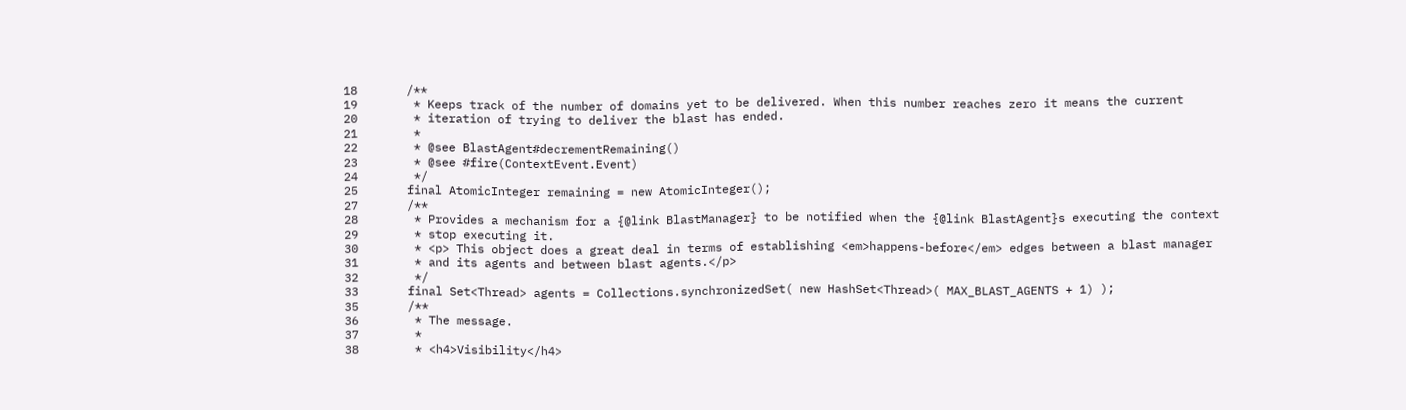18       /**
19        * Keeps track of the number of domains yet to be delivered. When this number reaches zero it means the current
20        * iteration of trying to deliver the blast has ended.
21        *
22        * @see BlastAgent#decrementRemaining()
23        * @see #fire(ContextEvent.Event)
24        */
25       final AtomicInteger remaining = new AtomicInteger();
27       /**
28        * Provides a mechanism for a {@link BlastManager} to be notified when the {@link BlastAgent}s executing the context
29        * stop executing it.
30        * <p> This object does a great deal in terms of establishing <em>happens-before</em> edges between a blast manager
31        * and its agents and between blast agents.</p>
32        */
33       final Set<Thread> agents = Collections.synchronizedSet( new HashSet<Thread>( MAX_BLAST_AGENTS + 1) );
35       /**
36        * The message.
37        *
38        * <h4>Visibility</h4>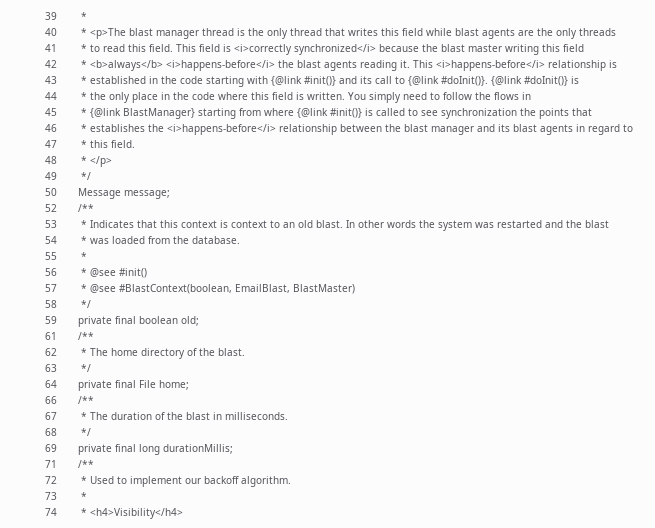39        *
40        * <p>The blast manager thread is the only thread that writes this field while blast agents are the only threads
41        * to read this field. This field is <i>correctly synchronized</i> because the blast master writing this field
42        * <b>always</b> <i>happens-before</i> the blast agents reading it. This <i>happens-before</i> relationship is
43        * established in the code starting with {@link #init()} and its call to {@link #doInit()}. {@link #doInit()} is
44        * the only place in the code where this field is written. You simply need to follow the flows in
45        * {@link BlastManager} starting from where {@link #init()} is called to see synchronization the points that
46        * establishes the <i>happens-before</i> relationship between the blast manager and its blast agents in regard to
47        * this field.
48        * </p>
49        */
50       Message message;
52       /**
53        * Indicates that this context is context to an old blast. In other words the system was restarted and the blast
54        * was loaded from the database.
55        *
56        * @see #init()
57        * @see #BlastContext(boolean, EmailBlast, BlastMaster)
58        */
59       private final boolean old;
61       /**
62        * The home directory of the blast.
63        */
64       private final File home;
66       /**
67        * The duration of the blast in milliseconds.
68        */
69       private final long durationMillis;
71       /**
72        * Used to implement our backoff algorithm.
73        *
74        * <h4>Visibility</h4>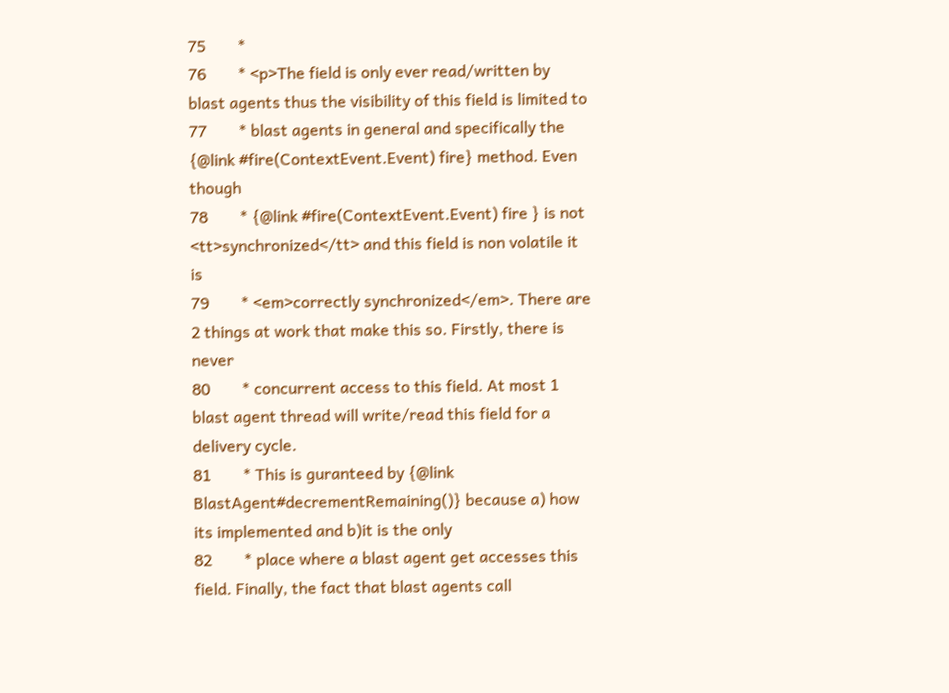75        *
76        * <p>The field is only ever read/written by blast agents thus the visibility of this field is limited to
77        * blast agents in general and specifically the {@link #fire(ContextEvent.Event) fire} method. Even though
78        * {@link #fire(ContextEvent.Event) fire } is not <tt>synchronized</tt> and this field is non volatile it is
79        * <em>correctly synchronized</em>. There are 2 things at work that make this so. Firstly, there is never
80        * concurrent access to this field. At most 1 blast agent thread will write/read this field for a delivery cycle.
81        * This is guranteed by {@link BlastAgent#decrementRemaining()} because a) how its implemented and b)it is the only
82        * place where a blast agent get accesses this field. Finally, the fact that blast agents call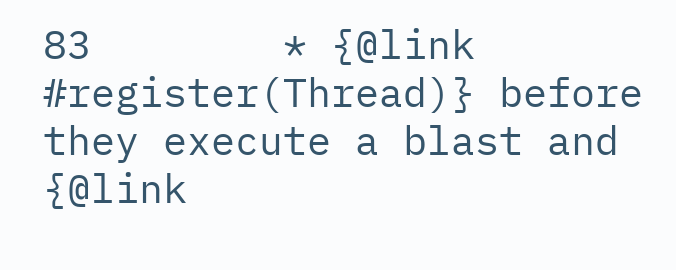83        * {@link #register(Thread)} before they execute a blast and {@link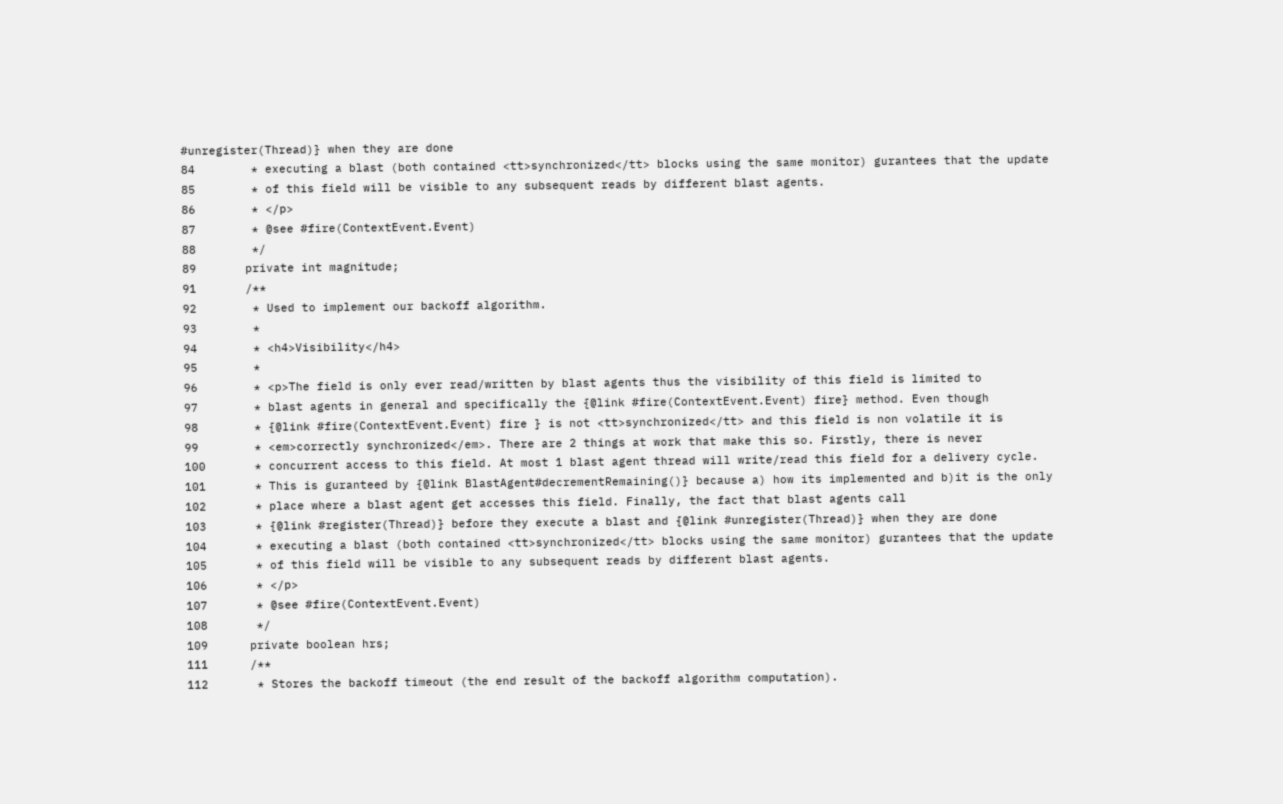#unregister(Thread)} when they are done
84        * executing a blast (both contained <tt>synchronized</tt> blocks using the same monitor) gurantees that the update
85        * of this field will be visible to any subsequent reads by different blast agents.
86        * </p>
87        * @see #fire(ContextEvent.Event)
88        */
89       private int magnitude;
91       /**
92        * Used to implement our backoff algorithm.
93        *
94        * <h4>Visibility</h4>
95        *
96        * <p>The field is only ever read/written by blast agents thus the visibility of this field is limited to
97        * blast agents in general and specifically the {@link #fire(ContextEvent.Event) fire} method. Even though
98        * {@link #fire(ContextEvent.Event) fire } is not <tt>synchronized</tt> and this field is non volatile it is
99        * <em>correctly synchronized</em>. There are 2 things at work that make this so. Firstly, there is never
100       * concurrent access to this field. At most 1 blast agent thread will write/read this field for a delivery cycle.
101       * This is guranteed by {@link BlastAgent#decrementRemaining()} because a) how its implemented and b)it is the only
102       * place where a blast agent get accesses this field. Finally, the fact that blast agents call
103       * {@link #register(Thread)} before they execute a blast and {@link #unregister(Thread)} when they are done
104       * executing a blast (both contained <tt>synchronized</tt> blocks using the same monitor) gurantees that the update
105       * of this field will be visible to any subsequent reads by different blast agents.
106       * </p>
107       * @see #fire(ContextEvent.Event)
108       */
109      private boolean hrs;
111      /**
112       * Stores the backoff timeout (the end result of the backoff algorithm computation).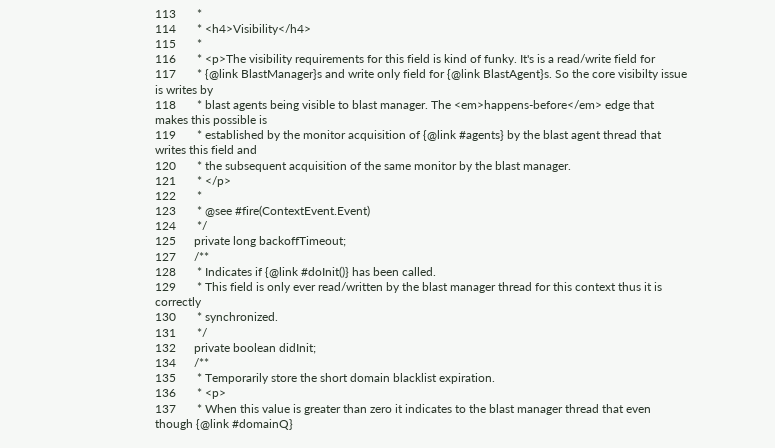113       *
114       * <h4>Visibility</h4>
115       *
116       * <p>The visibility requirements for this field is kind of funky. It's is a read/write field for
117       * {@link BlastManager}s and write only field for {@link BlastAgent}s. So the core visibilty issue is writes by
118       * blast agents being visible to blast manager. The <em>happens-before</em> edge that makes this possible is
119       * established by the monitor acquisition of {@link #agents} by the blast agent thread that writes this field and
120       * the subsequent acquisition of the same monitor by the blast manager.
121       * </p>
122       *
123       * @see #fire(ContextEvent.Event)
124       */
125      private long backoffTimeout;
127      /**
128       * Indicates if {@link #doInit()} has been called.
129       * This field is only ever read/written by the blast manager thread for this context thus it is correctly
130       * synchronized.
131       */
132      private boolean didInit;
134      /**
135       * Temporarily store the short domain blacklist expiration.
136       * <p>
137       * When this value is greater than zero it indicates to the blast manager thread that even though {@link #domainQ}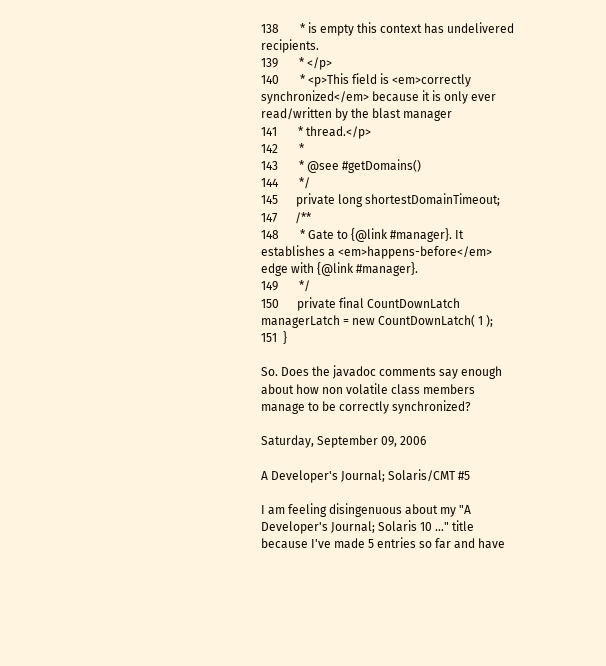138       * is empty this context has undelivered recipients.
139       * </p>
140       * <p>This field is <em>correctly synchronized</em> because it is only ever read/written by the blast manager
141       * thread.</p>
142       *
143       * @see #getDomains()
144       */
145      private long shortestDomainTimeout;
147      /**
148       * Gate to {@link #manager}. It establishes a <em>happens-before</em> edge with {@link #manager}.
149       */
150      private final CountDownLatch managerLatch = new CountDownLatch( 1 );
151  }

So. Does the javadoc comments say enough about how non volatile class members manage to be correctly synchronized?

Saturday, September 09, 2006

A Developer's Journal; Solaris/CMT #5

I am feeling disingenuous about my "A Developer's Journal; Solaris 10 ..." title because I've made 5 entries so far and have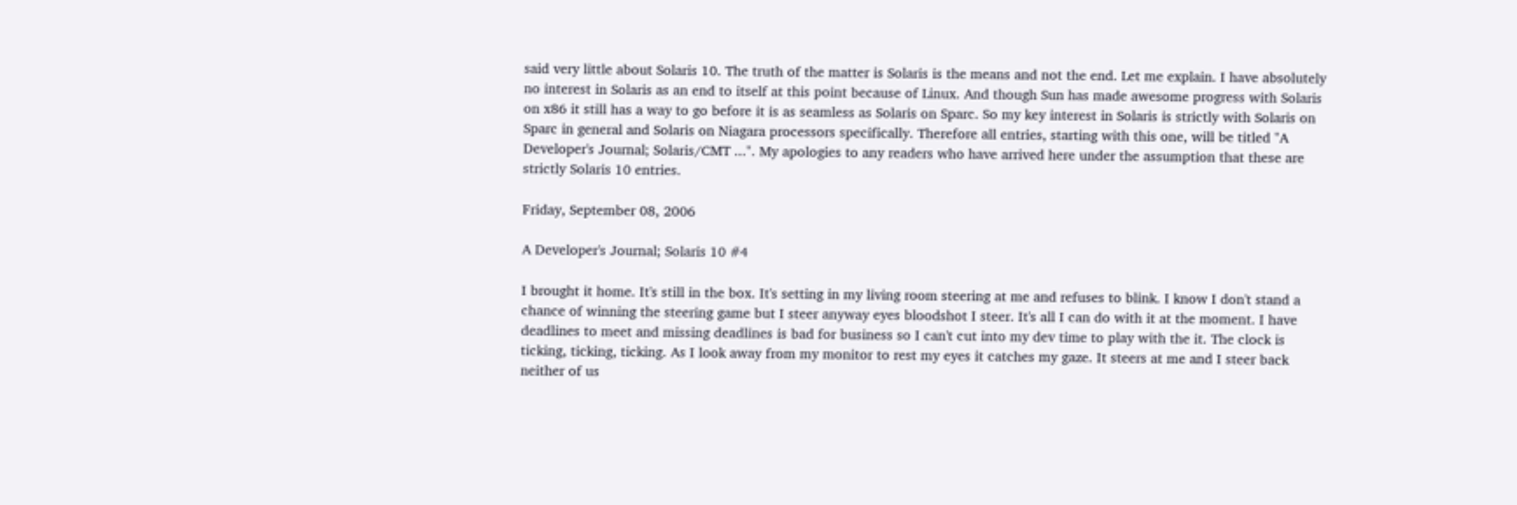said very little about Solaris 10. The truth of the matter is Solaris is the means and not the end. Let me explain. I have absolutely no interest in Solaris as an end to itself at this point because of Linux. And though Sun has made awesome progress with Solaris on x86 it still has a way to go before it is as seamless as Solaris on Sparc. So my key interest in Solaris is strictly with Solaris on Sparc in general and Solaris on Niagara processors specifically. Therefore all entries, starting with this one, will be titled "A Developer's Journal; Solaris/CMT ...". My apologies to any readers who have arrived here under the assumption that these are strictly Solaris 10 entries.

Friday, September 08, 2006

A Developer's Journal; Solaris 10 #4

I brought it home. It's still in the box. It's setting in my living room steering at me and refuses to blink. I know I don't stand a chance of winning the steering game but I steer anyway eyes bloodshot I steer. It's all I can do with it at the moment. I have deadlines to meet and missing deadlines is bad for business so I can't cut into my dev time to play with the it. The clock is ticking, ticking, ticking. As I look away from my monitor to rest my eyes it catches my gaze. It steers at me and I steer back neither of us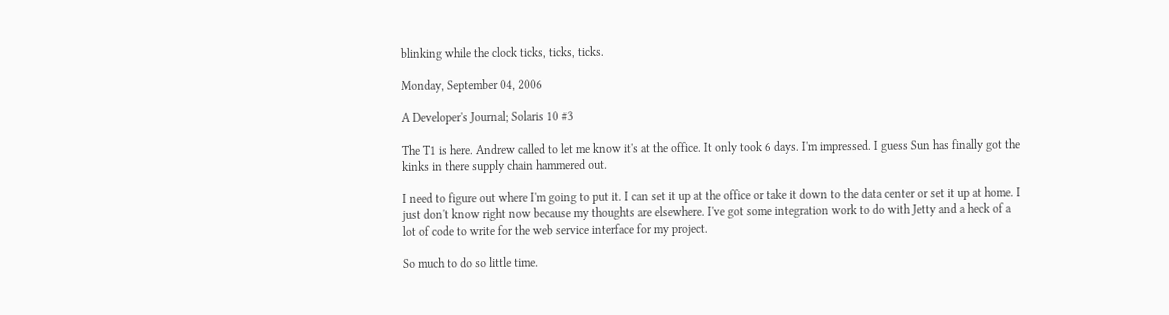blinking while the clock ticks, ticks, ticks.

Monday, September 04, 2006

A Developer's Journal; Solaris 10 #3

The T1 is here. Andrew called to let me know it's at the office. It only took 6 days. I'm impressed. I guess Sun has finally got the kinks in there supply chain hammered out.

I need to figure out where I'm going to put it. I can set it up at the office or take it down to the data center or set it up at home. I just don't know right now because my thoughts are elsewhere. I've got some integration work to do with Jetty and a heck of a lot of code to write for the web service interface for my project.

So much to do so little time.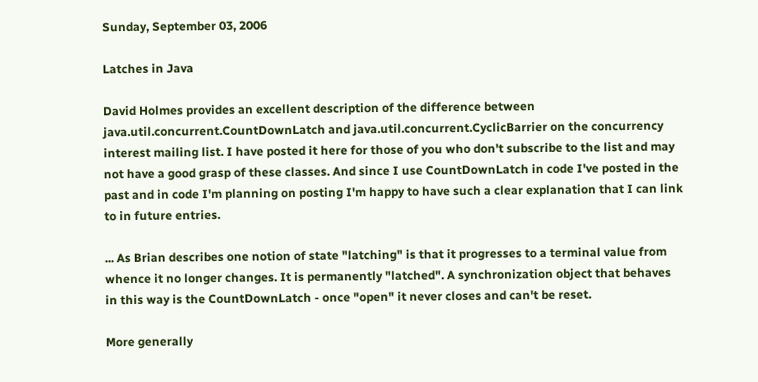Sunday, September 03, 2006

Latches in Java

David Holmes provides an excellent description of the difference between java.util.concurrent.CountDownLatch and java.util.concurrent.CyclicBarrier on the concurrency interest mailing list. I have posted it here for those of you who don't subscribe to the list and may not have a good grasp of these classes. And since I use CountDownLatch in code I've posted in the past and in code I'm planning on posting I'm happy to have such a clear explanation that I can link to in future entries.

... As Brian describes one notion of state "latching" is that it progresses to a terminal value from whence it no longer changes. It is permanently "latched". A synchronization object that behaves in this way is the CountDownLatch - once "open" it never closes and can't be reset.

More generally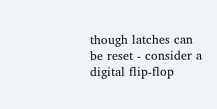though latches can be reset - consider a digital flip-flop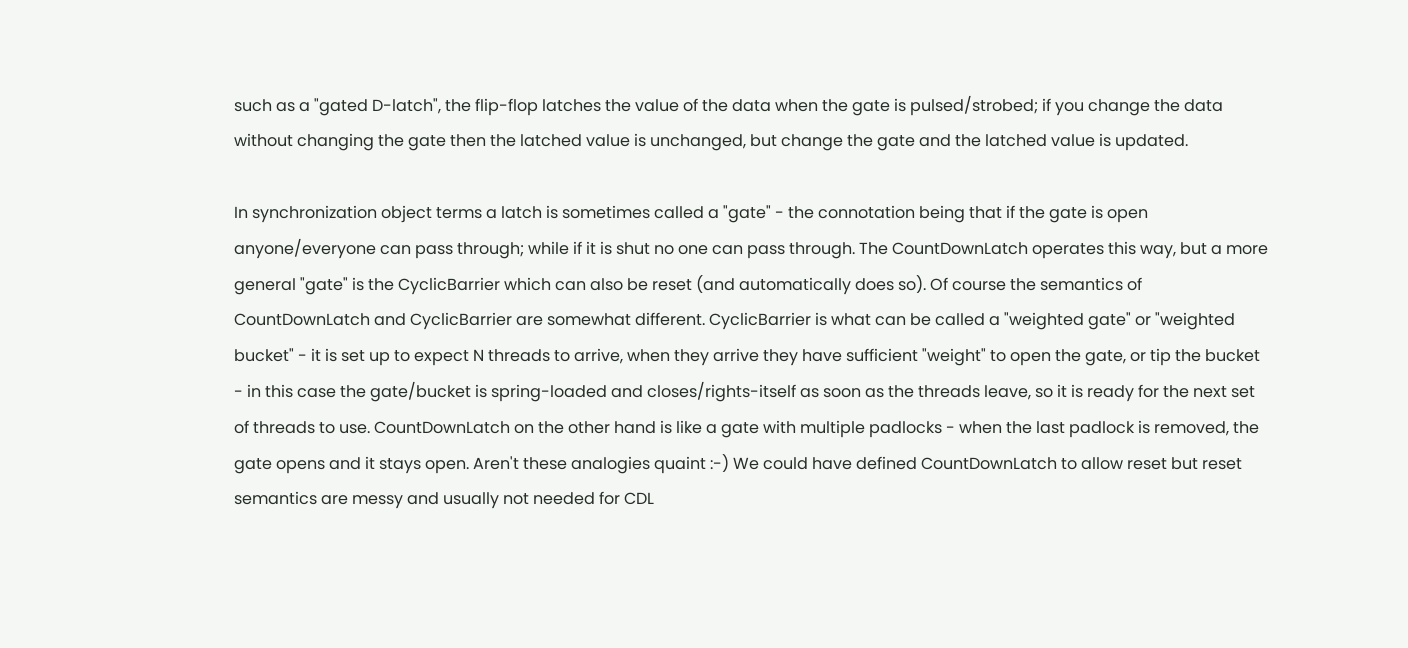such as a "gated D-latch", the flip-flop latches the value of the data when the gate is pulsed/strobed; if you change the data without changing the gate then the latched value is unchanged, but change the gate and the latched value is updated.

In synchronization object terms a latch is sometimes called a "gate" - the connotation being that if the gate is open anyone/everyone can pass through; while if it is shut no one can pass through. The CountDownLatch operates this way, but a more general "gate" is the CyclicBarrier which can also be reset (and automatically does so). Of course the semantics of CountDownLatch and CyclicBarrier are somewhat different. CyclicBarrier is what can be called a "weighted gate" or "weighted bucket" - it is set up to expect N threads to arrive, when they arrive they have sufficient "weight" to open the gate, or tip the bucket - in this case the gate/bucket is spring-loaded and closes/rights-itself as soon as the threads leave, so it is ready for the next set of threads to use. CountDownLatch on the other hand is like a gate with multiple padlocks - when the last padlock is removed, the gate opens and it stays open. Aren't these analogies quaint :-) We could have defined CountDownLatch to allow reset but reset semantics are messy and usually not needed for CDL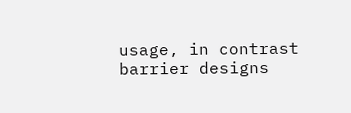usage, in contrast barrier designs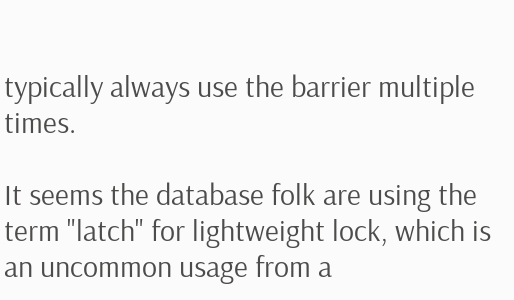typically always use the barrier multiple times.

It seems the database folk are using the term "latch" for lightweight lock, which is an uncommon usage from a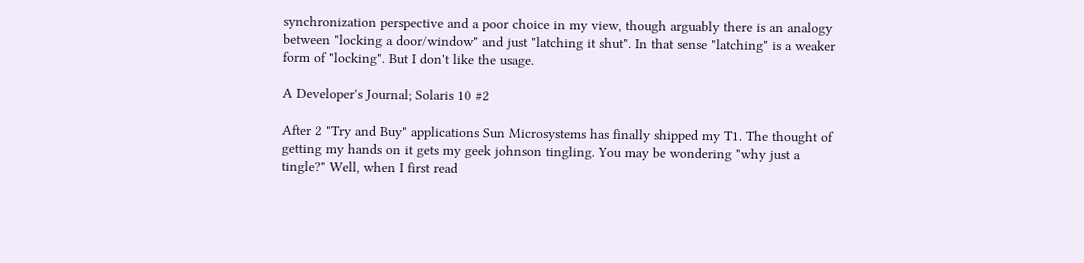synchronization perspective and a poor choice in my view, though arguably there is an analogy between "locking a door/window" and just "latching it shut". In that sense "latching" is a weaker form of "locking". But I don't like the usage.

A Developer's Journal; Solaris 10 #2

After 2 "Try and Buy" applications Sun Microsystems has finally shipped my T1. The thought of getting my hands on it gets my geek johnson tingling. You may be wondering "why just a tingle?" Well, when I first read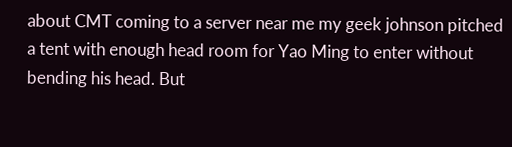about CMT coming to a server near me my geek johnson pitched a tent with enough head room for Yao Ming to enter without bending his head. But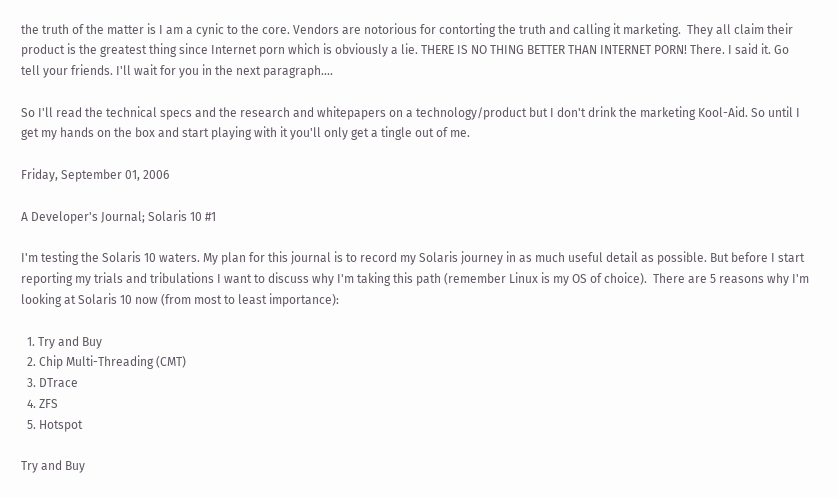the truth of the matter is I am a cynic to the core. Vendors are notorious for contorting the truth and calling it marketing.  They all claim their product is the greatest thing since Internet porn which is obviously a lie. THERE IS NO THING BETTER THAN INTERNET PORN! There. I said it. Go tell your friends. I'll wait for you in the next paragraph....

So I'll read the technical specs and the research and whitepapers on a technology/product but I don't drink the marketing Kool-Aid. So until I get my hands on the box and start playing with it you'll only get a tingle out of me.

Friday, September 01, 2006

A Developer's Journal; Solaris 10 #1

I'm testing the Solaris 10 waters. My plan for this journal is to record my Solaris journey in as much useful detail as possible. But before I start reporting my trials and tribulations I want to discuss why I'm taking this path (remember Linux is my OS of choice).  There are 5 reasons why I'm looking at Solaris 10 now (from most to least importance):

  1. Try and Buy
  2. Chip Multi-Threading (CMT)
  3. DTrace
  4. ZFS
  5. Hotspot

Try and Buy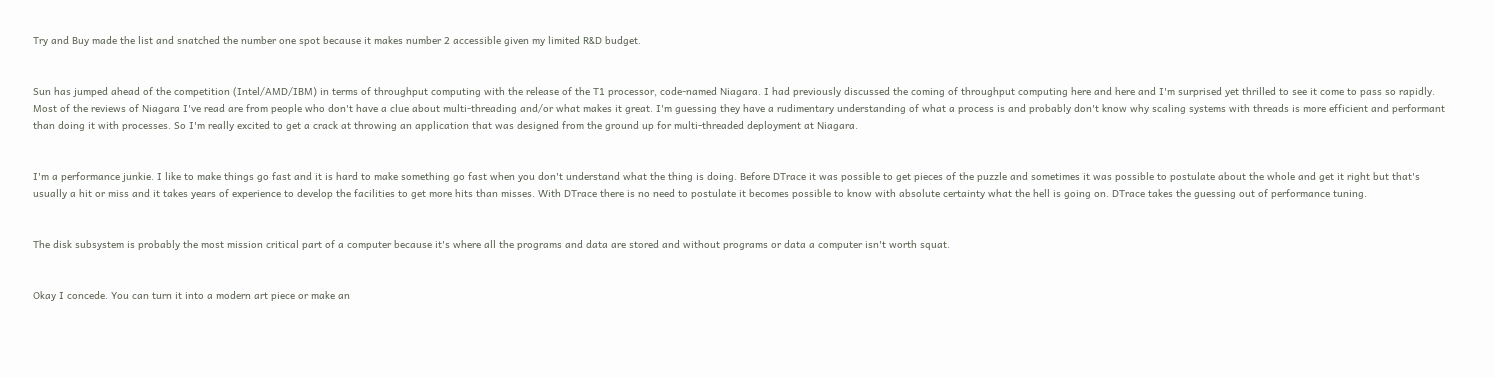Try and Buy made the list and snatched the number one spot because it makes number 2 accessible given my limited R&D budget.


Sun has jumped ahead of the competition (Intel/AMD/IBM) in terms of throughput computing with the release of the T1 processor, code-named Niagara. I had previously discussed the coming of throughput computing here and here and I'm surprised yet thrilled to see it come to pass so rapidly. Most of the reviews of Niagara I've read are from people who don't have a clue about multi-threading and/or what makes it great. I'm guessing they have a rudimentary understanding of what a process is and probably don't know why scaling systems with threads is more efficient and performant than doing it with processes. So I'm really excited to get a crack at throwing an application that was designed from the ground up for multi-threaded deployment at Niagara.


I'm a performance junkie. I like to make things go fast and it is hard to make something go fast when you don't understand what the thing is doing. Before DTrace it was possible to get pieces of the puzzle and sometimes it was possible to postulate about the whole and get it right but that's usually a hit or miss and it takes years of experience to develop the facilities to get more hits than misses. With DTrace there is no need to postulate it becomes possible to know with absolute certainty what the hell is going on. DTrace takes the guessing out of performance tuning.


The disk subsystem is probably the most mission critical part of a computer because it's where all the programs and data are stored and without programs or data a computer isn't worth squat.


Okay I concede. You can turn it into a modern art piece or make an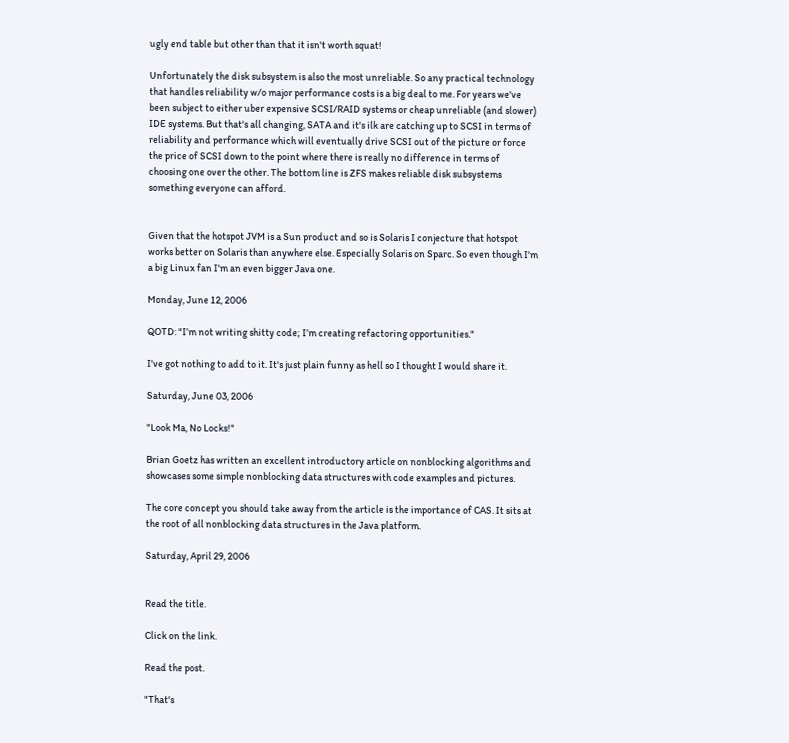ugly end table but other than that it isn't worth squat!

Unfortunately the disk subsystem is also the most unreliable. So any practical technology that handles reliability w/o major performance costs is a big deal to me. For years we've been subject to either uber expensive SCSI/RAID systems or cheap unreliable (and slower) IDE systems. But that's all changing, SATA and it's ilk are catching up to SCSI in terms of reliability and performance which will eventually drive SCSI out of the picture or force the price of SCSI down to the point where there is really no difference in terms of choosing one over the other. The bottom line is ZFS makes reliable disk subsystems something everyone can afford.


Given that the hotspot JVM is a Sun product and so is Solaris I conjecture that hotspot works better on Solaris than anywhere else. Especially Solaris on Sparc. So even though I'm a big Linux fan I'm an even bigger Java one.

Monday, June 12, 2006

QOTD: "I’m not writing shitty code; I’m creating refactoring opportunities."

I've got nothing to add to it. It's just plain funny as hell so I thought I would share it.

Saturday, June 03, 2006

"Look Ma, No Locks!"

Brian Goetz has written an excellent introductory article on nonblocking algorithms and showcases some simple nonblocking data structures with code examples and pictures.

The core concept you should take away from the article is the importance of CAS. It sits at the root of all nonblocking data structures in the Java platform.

Saturday, April 29, 2006


Read the title.

Click on the link.

Read the post.

"That's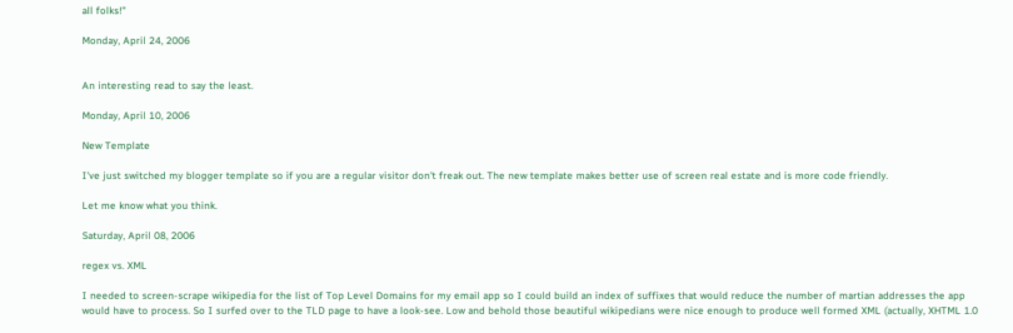all folks!"

Monday, April 24, 2006


An interesting read to say the least.

Monday, April 10, 2006

New Template

I've just switched my blogger template so if you are a regular visitor don't freak out. The new template makes better use of screen real estate and is more code friendly.

Let me know what you think.

Saturday, April 08, 2006

regex vs. XML

I needed to screen-scrape wikipedia for the list of Top Level Domains for my email app so I could build an index of suffixes that would reduce the number of martian addresses the app would have to process. So I surfed over to the TLD page to have a look-see. Low and behold those beautiful wikipedians were nice enough to produce well formed XML (actually, XHTML 1.0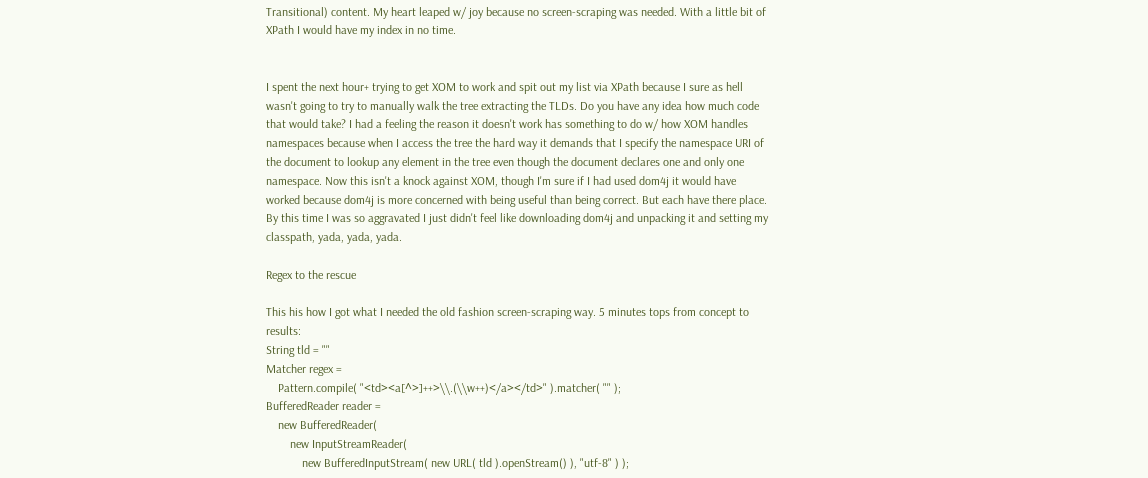Transitional) content. My heart leaped w/ joy because no screen-scraping was needed. With a little bit of XPath I would have my index in no time.


I spent the next hour+ trying to get XOM to work and spit out my list via XPath because I sure as hell wasn't going to try to manually walk the tree extracting the TLDs. Do you have any idea how much code that would take? I had a feeling the reason it doesn't work has something to do w/ how XOM handles namespaces because when I access the tree the hard way it demands that I specify the namespace URI of the document to lookup any element in the tree even though the document declares one and only one namespace. Now this isn't a knock against XOM, though I'm sure if I had used dom4j it would have worked because dom4j is more concerned with being useful than being correct. But each have there place. By this time I was so aggravated I just didn't feel like downloading dom4j and unpacking it and setting my classpath, yada, yada, yada.

Regex to the rescue

This his how I got what I needed the old fashion screen-scraping way. 5 minutes tops from concept to results:
String tld = ""
Matcher regex =
    Pattern.compile( "<td><a[^>]++>\\.(\\w++)</a></td>" ).matcher( "" );
BufferedReader reader =
    new BufferedReader(
        new InputStreamReader(
            new BufferedInputStream( new URL( tld ).openStream() ), "utf-8" ) );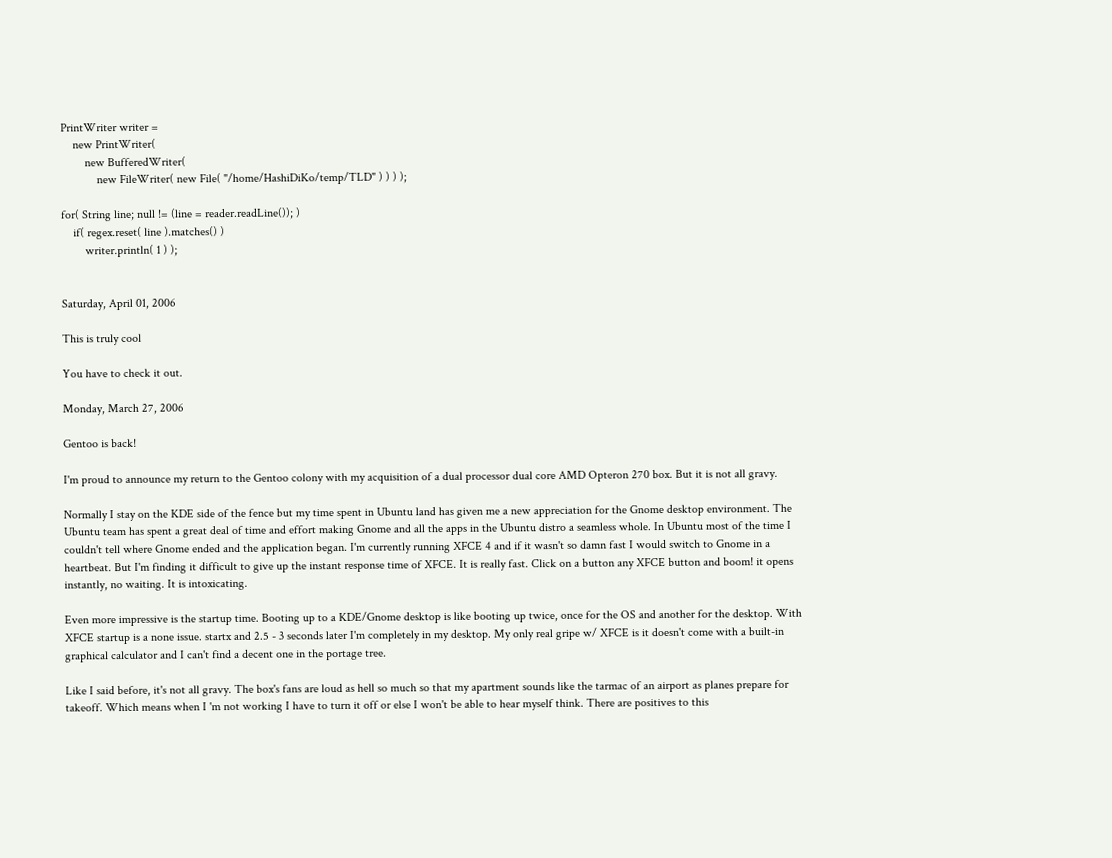PrintWriter writer =
    new PrintWriter(
        new BufferedWriter(
            new FileWriter( new File( "/home/HashiDiKo/temp/TLD" ) ) ) );

for( String line; null != (line = reader.readLine()); )
    if( regex.reset( line ).matches() )
        writer.println( 1 ) );


Saturday, April 01, 2006

This is truly cool

You have to check it out.

Monday, March 27, 2006

Gentoo is back!

I'm proud to announce my return to the Gentoo colony with my acquisition of a dual processor dual core AMD Opteron 270 box. But it is not all gravy.

Normally I stay on the KDE side of the fence but my time spent in Ubuntu land has given me a new appreciation for the Gnome desktop environment. The Ubuntu team has spent a great deal of time and effort making Gnome and all the apps in the Ubuntu distro a seamless whole. In Ubuntu most of the time I couldn't tell where Gnome ended and the application began. I'm currently running XFCE 4 and if it wasn't so damn fast I would switch to Gnome in a heartbeat. But I'm finding it difficult to give up the instant response time of XFCE. It is really fast. Click on a button any XFCE button and boom! it opens instantly, no waiting. It is intoxicating.

Even more impressive is the startup time. Booting up to a KDE/Gnome desktop is like booting up twice, once for the OS and another for the desktop. With XFCE startup is a none issue. startx and 2.5 - 3 seconds later I'm completely in my desktop. My only real gripe w/ XFCE is it doesn't come with a built-in graphical calculator and I can't find a decent one in the portage tree.

Like I said before, it's not all gravy. The box's fans are loud as hell so much so that my apartment sounds like the tarmac of an airport as planes prepare for takeoff. Which means when I 'm not working I have to turn it off or else I won't be able to hear myself think. There are positives to this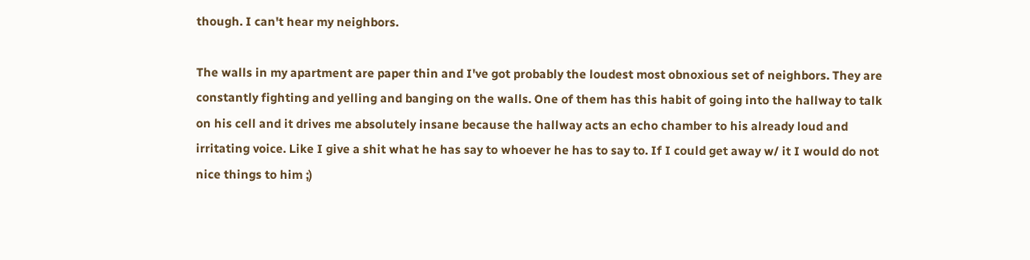though. I can't hear my neighbors.

The walls in my apartment are paper thin and I've got probably the loudest most obnoxious set of neighbors. They are constantly fighting and yelling and banging on the walls. One of them has this habit of going into the hallway to talk on his cell and it drives me absolutely insane because the hallway acts an echo chamber to his already loud and irritating voice. Like I give a shit what he has say to whoever he has to say to. If I could get away w/ it I would do not nice things to him ;)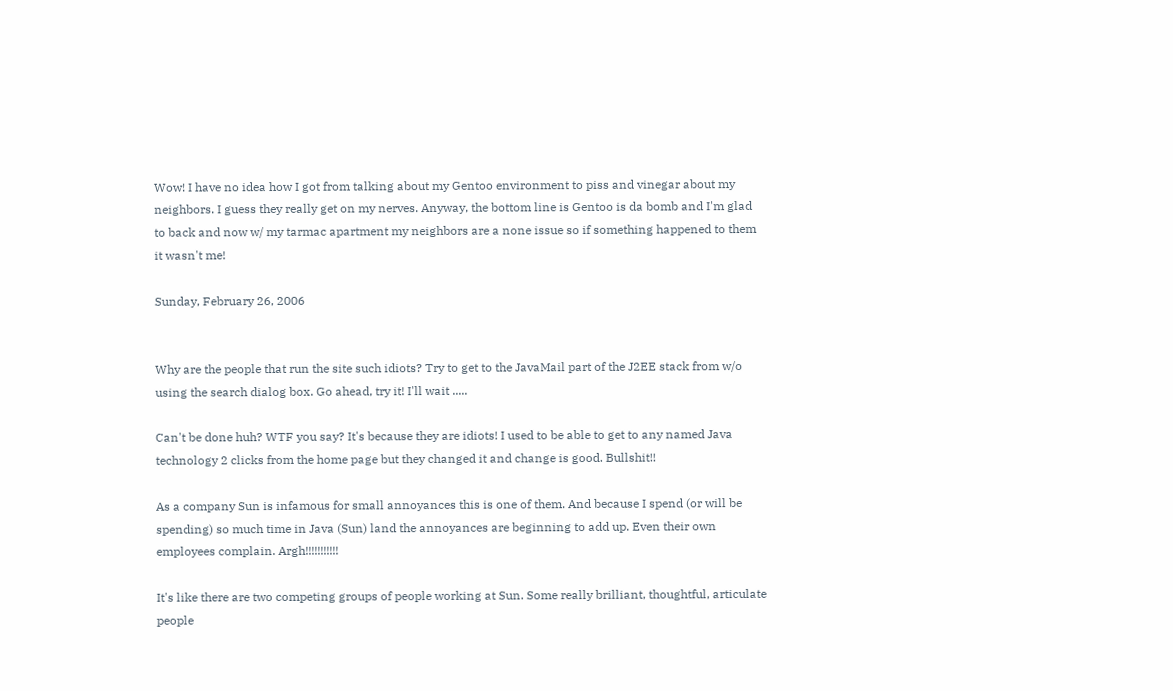Wow! I have no idea how I got from talking about my Gentoo environment to piss and vinegar about my neighbors. I guess they really get on my nerves. Anyway, the bottom line is Gentoo is da bomb and I'm glad to back and now w/ my tarmac apartment my neighbors are a none issue so if something happened to them it wasn't me!

Sunday, February 26, 2006


Why are the people that run the site such idiots? Try to get to the JavaMail part of the J2EE stack from w/o using the search dialog box. Go ahead, try it! I'll wait .....

Can't be done huh? WTF you say? It's because they are idiots! I used to be able to get to any named Java technology 2 clicks from the home page but they changed it and change is good. Bullshit!!

As a company Sun is infamous for small annoyances this is one of them. And because I spend (or will be spending) so much time in Java (Sun) land the annoyances are beginning to add up. Even their own employees complain. Argh!!!!!!!!!!!

It's like there are two competing groups of people working at Sun. Some really brilliant, thoughtful, articulate people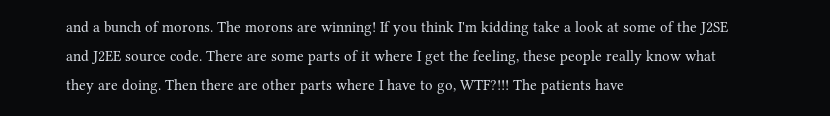and a bunch of morons. The morons are winning! If you think I'm kidding take a look at some of the J2SE and J2EE source code. There are some parts of it where I get the feeling, these people really know what they are doing. Then there are other parts where I have to go, WTF?!!! The patients have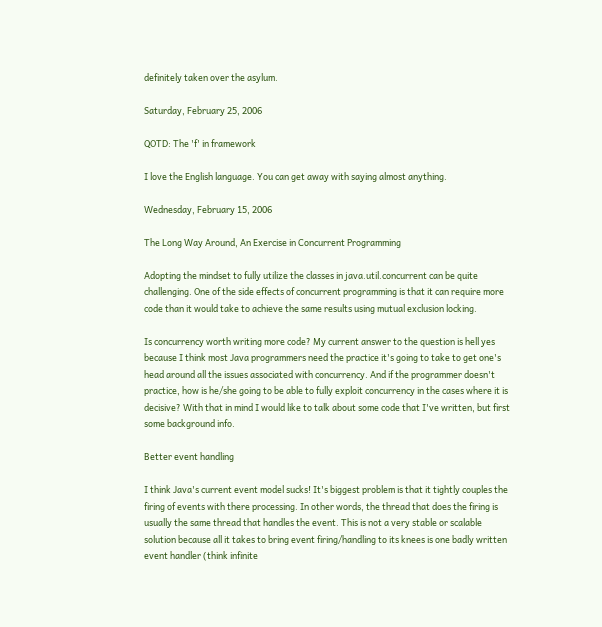definitely taken over the asylum.

Saturday, February 25, 2006

QOTD: The 'f' in framework

I love the English language. You can get away with saying almost anything.

Wednesday, February 15, 2006

The Long Way Around, An Exercise in Concurrent Programming

Adopting the mindset to fully utilize the classes in java.util.concurrent can be quite challenging. One of the side effects of concurrent programming is that it can require more code than it would take to achieve the same results using mutual exclusion locking.

Is concurrency worth writing more code? My current answer to the question is hell yes because I think most Java programmers need the practice it's going to take to get one's head around all the issues associated with concurrency. And if the programmer doesn't practice, how is he/she going to be able to fully exploit concurrency in the cases where it is decisive? With that in mind I would like to talk about some code that I've written, but first some background info.

Better event handling

I think Java's current event model sucks! It's biggest problem is that it tightly couples the firing of events with there processing. In other words, the thread that does the firing is usually the same thread that handles the event. This is not a very stable or scalable solution because all it takes to bring event firing/handling to its knees is one badly written event handler (think infinite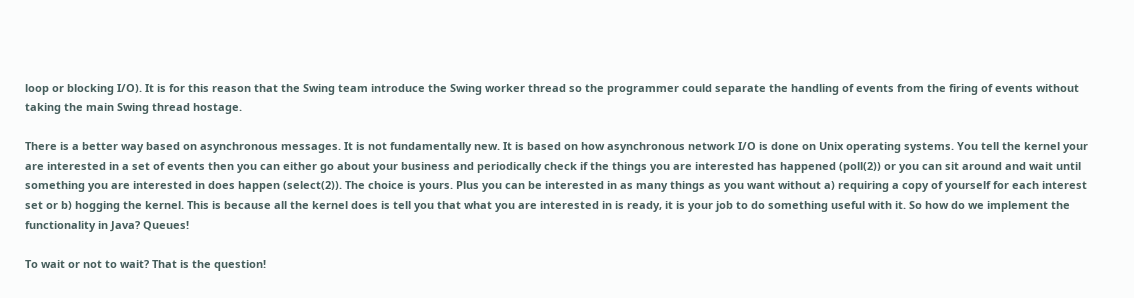loop or blocking I/O). It is for this reason that the Swing team introduce the Swing worker thread so the programmer could separate the handling of events from the firing of events without taking the main Swing thread hostage.

There is a better way based on asynchronous messages. It is not fundamentally new. It is based on how asynchronous network I/O is done on Unix operating systems. You tell the kernel your are interested in a set of events then you can either go about your business and periodically check if the things you are interested has happened (poll(2)) or you can sit around and wait until something you are interested in does happen (select(2)). The choice is yours. Plus you can be interested in as many things as you want without a) requiring a copy of yourself for each interest set or b) hogging the kernel. This is because all the kernel does is tell you that what you are interested in is ready, it is your job to do something useful with it. So how do we implement the functionality in Java? Queues!

To wait or not to wait? That is the question!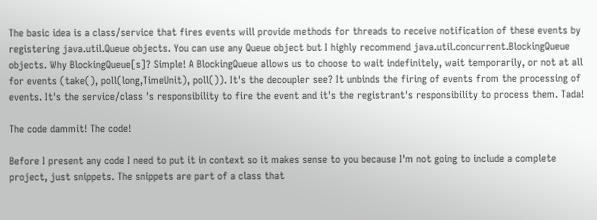The basic idea is a class/service that fires events will provide methods for threads to receive notification of these events by registering java.util.Queue objects. You can use any Queue object but I highly recommend java.util.concurrent.BlockingQueue objects. Why BlockingQueue[s]? Simple! A BlockingQueue allows us to choose to wait indefinitely, wait temporarily, or not at all for events (take(), poll(long,TimeUnit), poll()). It's the decoupler see? It unbinds the firing of events from the processing of events. It's the service/class 's responsibility to fire the event and it's the registrant's responsibility to process them. Tada!

The code dammit! The code!

Before I present any code I need to put it in context so it makes sense to you because I'm not going to include a complete project, just snippets. The snippets are part of a class that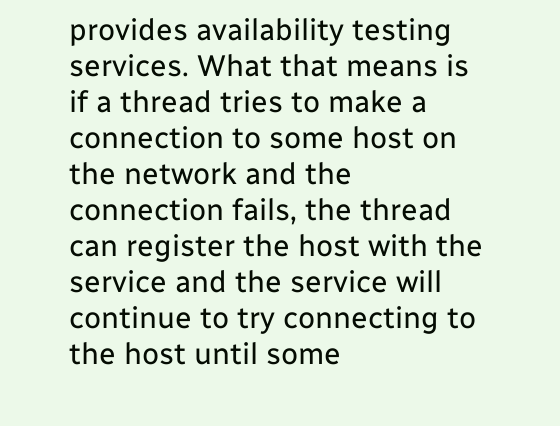provides availability testing services. What that means is if a thread tries to make a connection to some host on the network and the connection fails, the thread can register the host with the service and the service will continue to try connecting to the host until some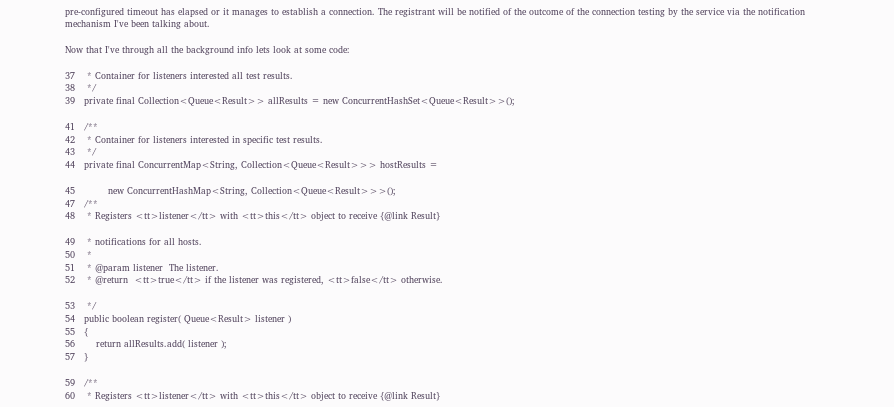pre-configured timeout has elapsed or it manages to establish a connection. The registrant will be notified of the outcome of the connection testing by the service via the notification mechanism I've been talking about.

Now that I've through all the background info lets look at some code:

37    * Container for listeners interested all test results.
38    */
39   private final Collection<Queue<Result>> allResults = new ConcurrentHashSet<Queue<Result>>();

41   /**
42    * Container for listeners interested in specific test results.
43    */
44   private final ConcurrentMap<String, Collection<Queue<Result>>> hostResults =

45           new ConcurrentHashMap<String, Collection<Queue<Result>>>();
47   /**
48    * Registers <tt>listener</tt> with <tt>this</tt> object to receive {@link Result}

49    * notifications for all hosts.
50    *
51    * @param listener  The listener.
52    * @return  <tt>true</tt> if the listener was registered, <tt>false</tt> otherwise.

53    */
54   public boolean register( Queue<Result> listener )
55   {
56       return allResults.add( listener );
57   }

59   /**
60    * Registers <tt>listener</tt> with <tt>this</tt> object to receive {@link Result}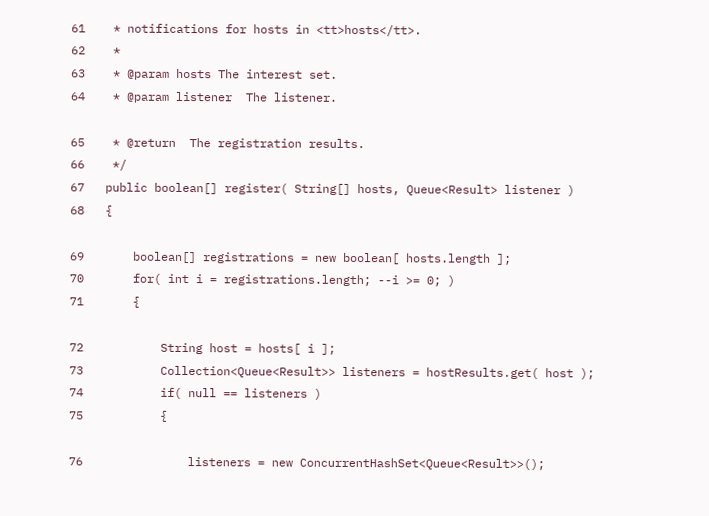61    * notifications for hosts in <tt>hosts</tt>.
62    *
63    * @param hosts The interest set.
64    * @param listener  The listener.

65    * @return  The registration results.
66    */
67   public boolean[] register( String[] hosts, Queue<Result> listener )
68   {

69       boolean[] registrations = new boolean[ hosts.length ];
70       for( int i = registrations.length; --i >= 0; )
71       {

72           String host = hosts[ i ];
73           Collection<Queue<Result>> listeners = hostResults.get( host );
74           if( null == listeners )
75           {

76               listeners = new ConcurrentHashSet<Queue<Result>>();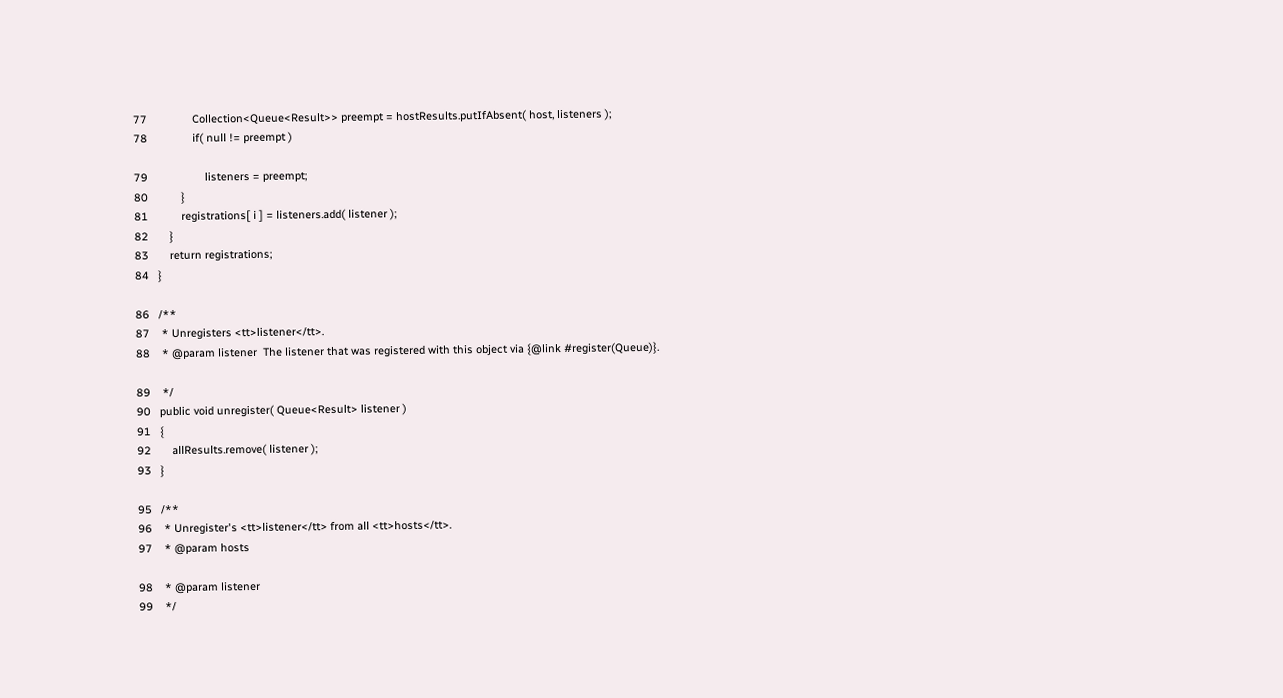77               Collection<Queue<Result>> preempt = hostResults.putIfAbsent( host, listeners );
78               if( null != preempt )

79                   listeners = preempt;
80           }
81           registrations[ i ] = listeners.add( listener );
82       }
83       return registrations;
84   }

86   /**
87    * Unregisters <tt>listener</tt>.
88    * @param listener  The listener that was registered with this object via {@link #register(Queue)}.

89    */
90   public void unregister( Queue<Result> listener )
91   {
92       allResults.remove( listener );
93   }

95   /**
96    * Unregister's <tt>listener</tt> from all <tt>hosts</tt>.
97    * @param hosts

98    * @param listener
99    */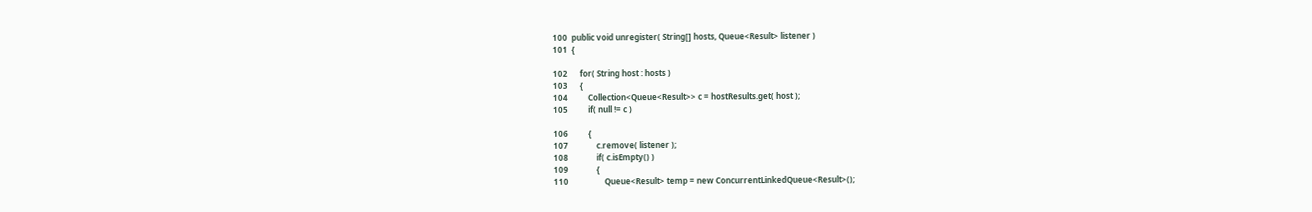100  public void unregister( String[] hosts, Queue<Result> listener )
101  {

102      for( String host : hosts )
103      {
104          Collection<Queue<Result>> c = hostResults.get( host );
105          if( null != c )

106          {
107              c.remove( listener );
108              if( c.isEmpty() )
109              {
110                  Queue<Result> temp = new ConcurrentLinkedQueue<Result>();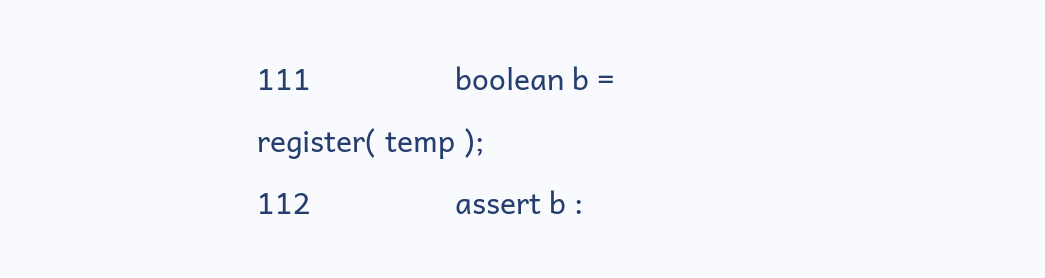111                  boolean b = register( temp );
112                  assert b :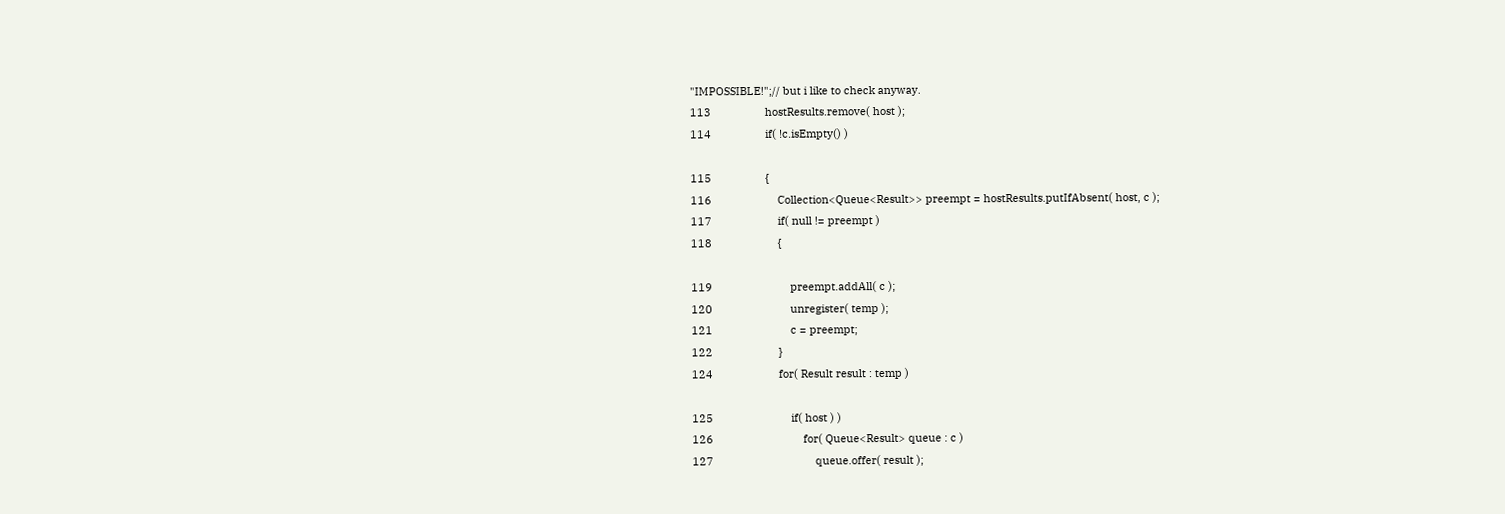"IMPOSSIBLE!";// but i like to check anyway.
113                  hostResults.remove( host );
114                  if( !c.isEmpty() )

115                  {
116                      Collection<Queue<Result>> preempt = hostResults.putIfAbsent( host, c );
117                      if( null != preempt )
118                      {

119                          preempt.addAll( c );
120                          unregister( temp );
121                          c = preempt;
122                      }
124                      for( Result result : temp )

125                          if( host ) )
126                              for( Queue<Result> queue : c )
127                                  queue.offer( result );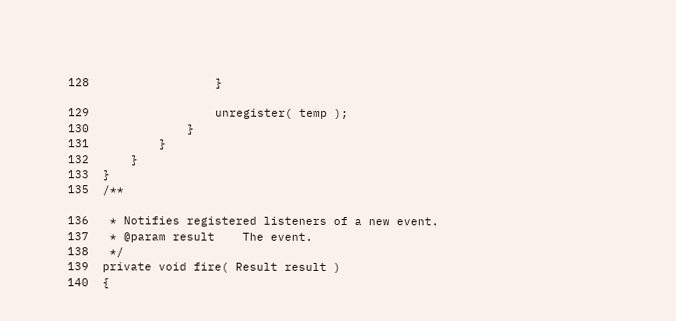128                  }

129                  unregister( temp );
130              }
131          }
132      }
133  }
135  /**

136   * Notifies registered listeners of a new event.
137   * @param result    The event.
138   */
139  private void fire( Result result )
140  {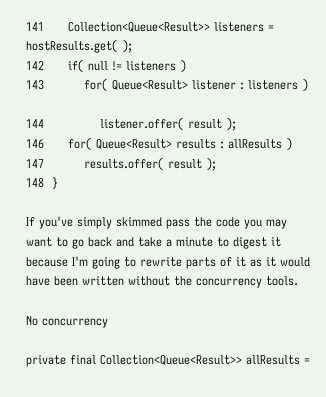141      Collection<Queue<Result>> listeners = hostResults.get( );
142      if( null != listeners )
143          for( Queue<Result> listener : listeners )

144              listener.offer( result );
146      for( Queue<Result> results : allResults )
147          results.offer( result );
148  }

If you've simply skimmed pass the code you may want to go back and take a minute to digest it because I'm going to rewrite parts of it as it would have been written without the concurrency tools.

No concurrency

private final Collection<Queue<Result>> allResults =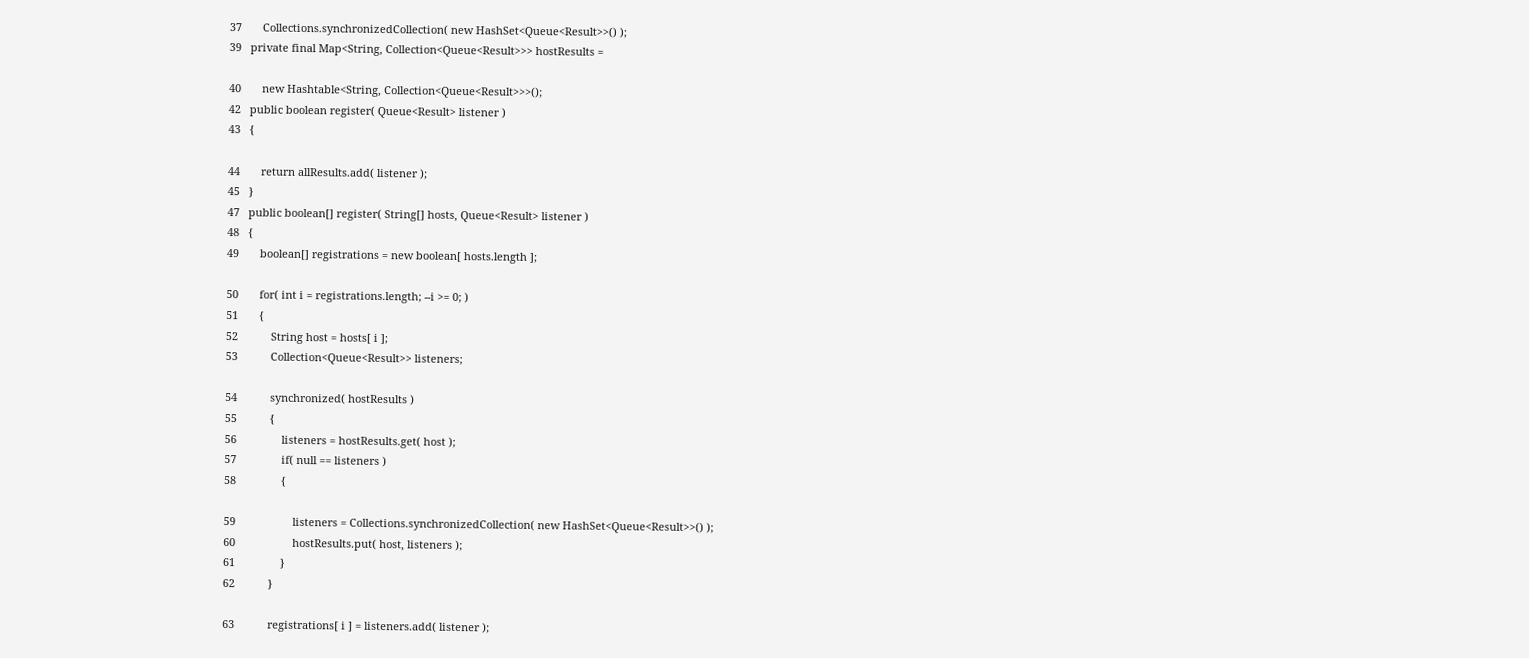37       Collections.synchronizedCollection( new HashSet<Queue<Result>>() );
39   private final Map<String, Collection<Queue<Result>>> hostResults =

40       new Hashtable<String, Collection<Queue<Result>>>();
42   public boolean register( Queue<Result> listener )
43   {

44       return allResults.add( listener );
45   }
47   public boolean[] register( String[] hosts, Queue<Result> listener )
48   {
49       boolean[] registrations = new boolean[ hosts.length ];

50       for( int i = registrations.length; --i >= 0; )
51       {
52           String host = hosts[ i ];
53           Collection<Queue<Result>> listeners;

54           synchronized( hostResults )
55           {
56               listeners = hostResults.get( host );
57               if( null == listeners )
58               {

59                   listeners = Collections.synchronizedCollection( new HashSet<Queue<Result>>() );
60                   hostResults.put( host, listeners );
61               }
62           }

63           registrations[ i ] = listeners.add( listener );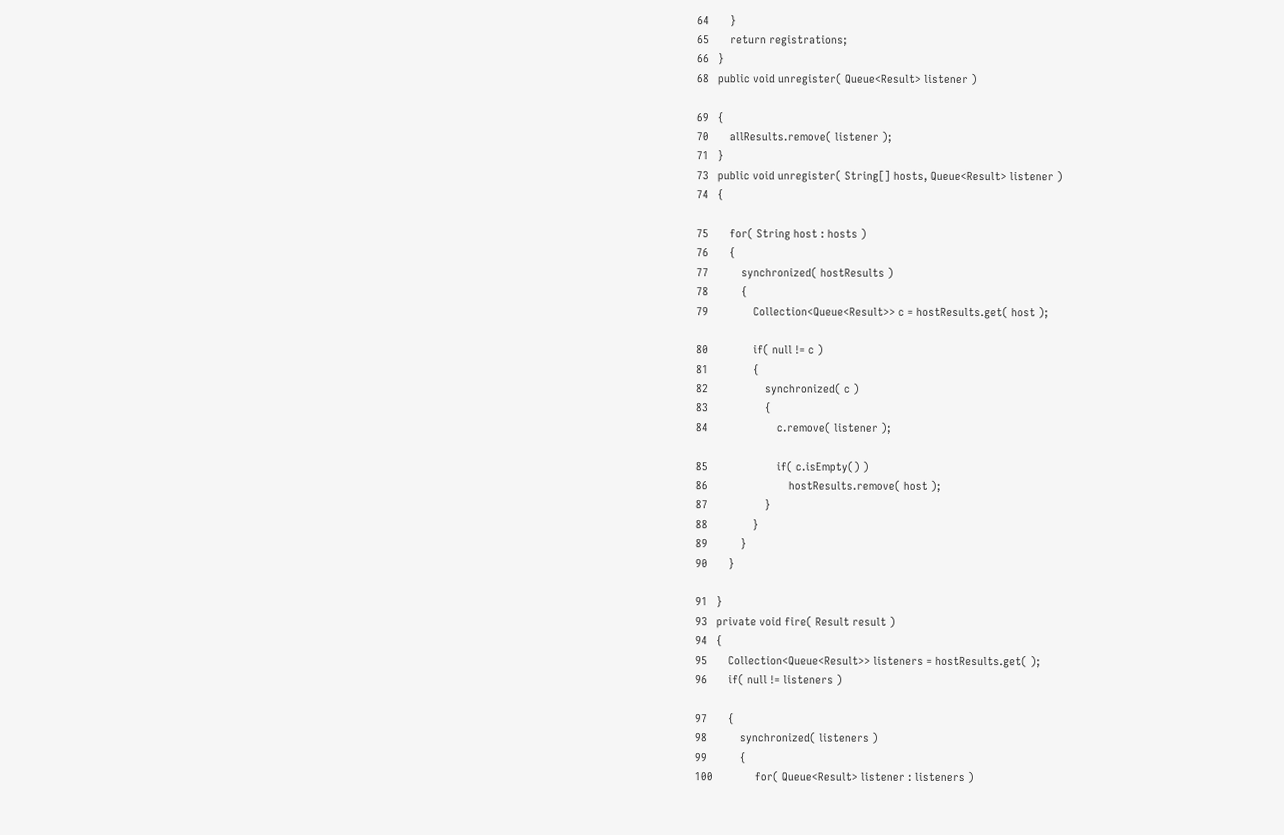64       }
65       return registrations;
66   }
68   public void unregister( Queue<Result> listener )

69   {
70       allResults.remove( listener );
71   }
73   public void unregister( String[] hosts, Queue<Result> listener )
74   {

75       for( String host : hosts )
76       {
77           synchronized( hostResults )
78           {
79               Collection<Queue<Result>> c = hostResults.get( host );

80               if( null != c )
81               {
82                   synchronized( c )
83                   {
84                       c.remove( listener );

85                       if( c.isEmpty() )
86                           hostResults.remove( host );
87                   }
88               }
89           }
90       }

91   }
93   private void fire( Result result )
94   {
95       Collection<Queue<Result>> listeners = hostResults.get( );
96       if( null != listeners )

97       {
98           synchronized( listeners )
99           {
100              for( Queue<Result> listener : listeners )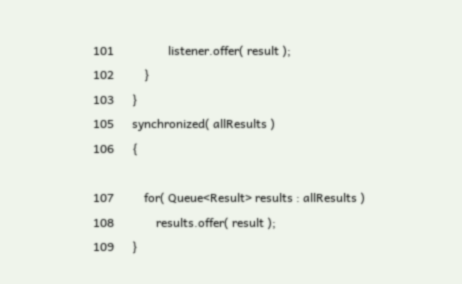101                  listener.offer( result );
102          }
103      }
105      synchronized( allResults )
106      {

107          for( Queue<Result> results : allResults )
108              results.offer( result );
109      }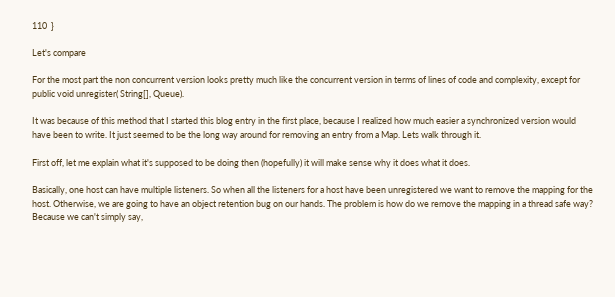110  }

Let's compare

For the most part the non concurrent version looks pretty much like the concurrent version in terms of lines of code and complexity, except for public void unregister( String[], Queue).

It was because of this method that I started this blog entry in the first place, because I realized how much easier a synchronized version would have been to write. It just seemed to be the long way around for removing an entry from a Map. Lets walk through it.

First off, let me explain what it's supposed to be doing then (hopefully) it will make sense why it does what it does.

Basically, one host can have multiple listeners. So when all the listeners for a host have been unregistered we want to remove the mapping for the host. Otherwise, we are going to have an object retention bug on our hands. The problem is how do we remove the mapping in a thread safe way? Because we can't simply say,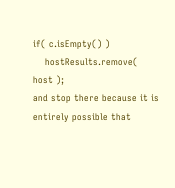if( c.isEmpty() )
    hostResults.remove( host );
and stop there because it is entirely possible that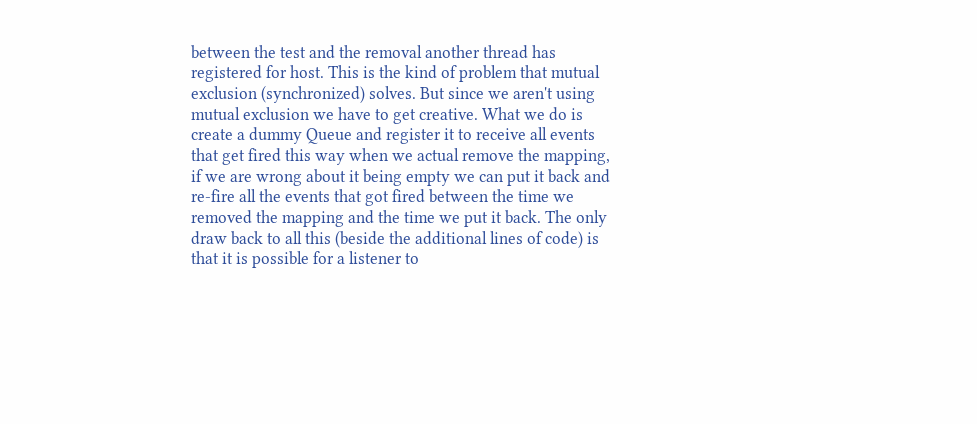between the test and the removal another thread has registered for host. This is the kind of problem that mutual exclusion (synchronized) solves. But since we aren't using mutual exclusion we have to get creative. What we do is create a dummy Queue and register it to receive all events that get fired this way when we actual remove the mapping, if we are wrong about it being empty we can put it back and re-fire all the events that got fired between the time we removed the mapping and the time we put it back. The only draw back to all this (beside the additional lines of code) is that it is possible for a listener to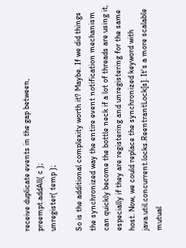receive duplicate events in the gap between,
preempt.addAll( c );
unregister( temp );

So is the additional complexity worth it? Maybe. If we did things the synchronized way the entire event notification mechanism can quickly become the bottle neck if a lot of threads are using it, especially if they are registering and unregistering for the same host. Now, we could replace the synchronized keyword with java.util.concurrent.locks.ReentrantLock[s]. It's a more scalable mutual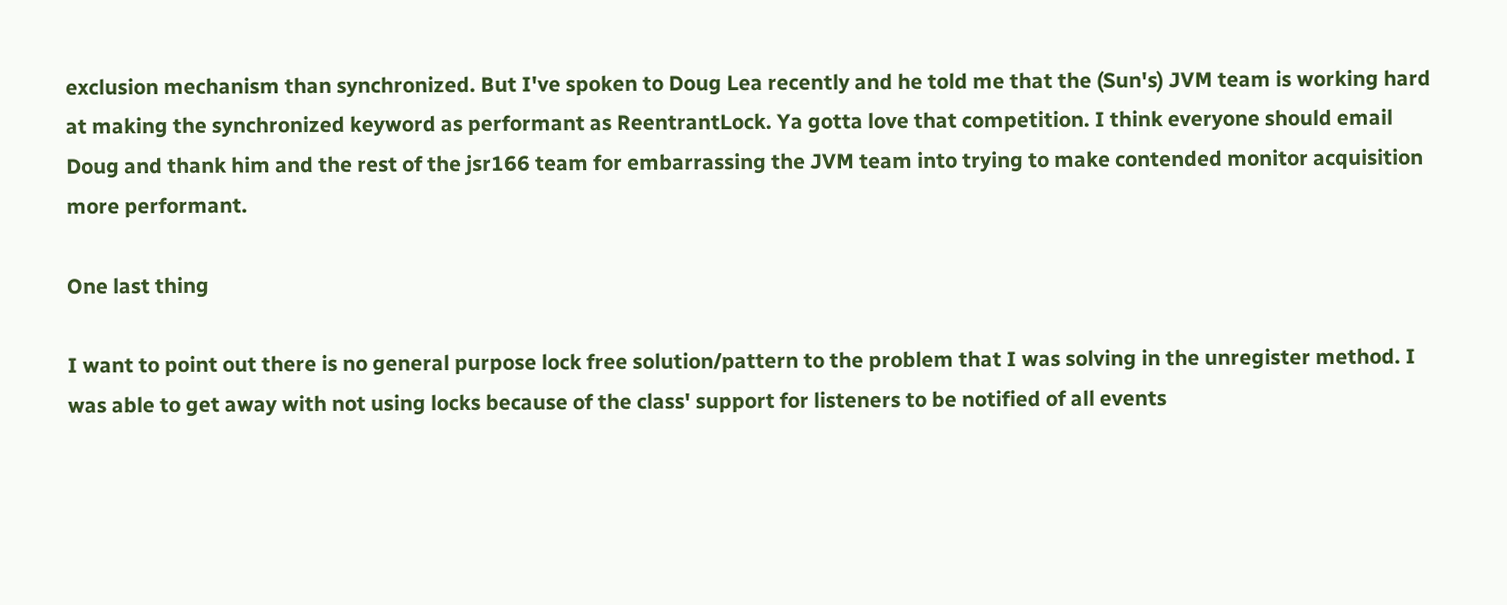exclusion mechanism than synchronized. But I've spoken to Doug Lea recently and he told me that the (Sun's) JVM team is working hard at making the synchronized keyword as performant as ReentrantLock. Ya gotta love that competition. I think everyone should email Doug and thank him and the rest of the jsr166 team for embarrassing the JVM team into trying to make contended monitor acquisition more performant.

One last thing

I want to point out there is no general purpose lock free solution/pattern to the problem that I was solving in the unregister method. I was able to get away with not using locks because of the class' support for listeners to be notified of all events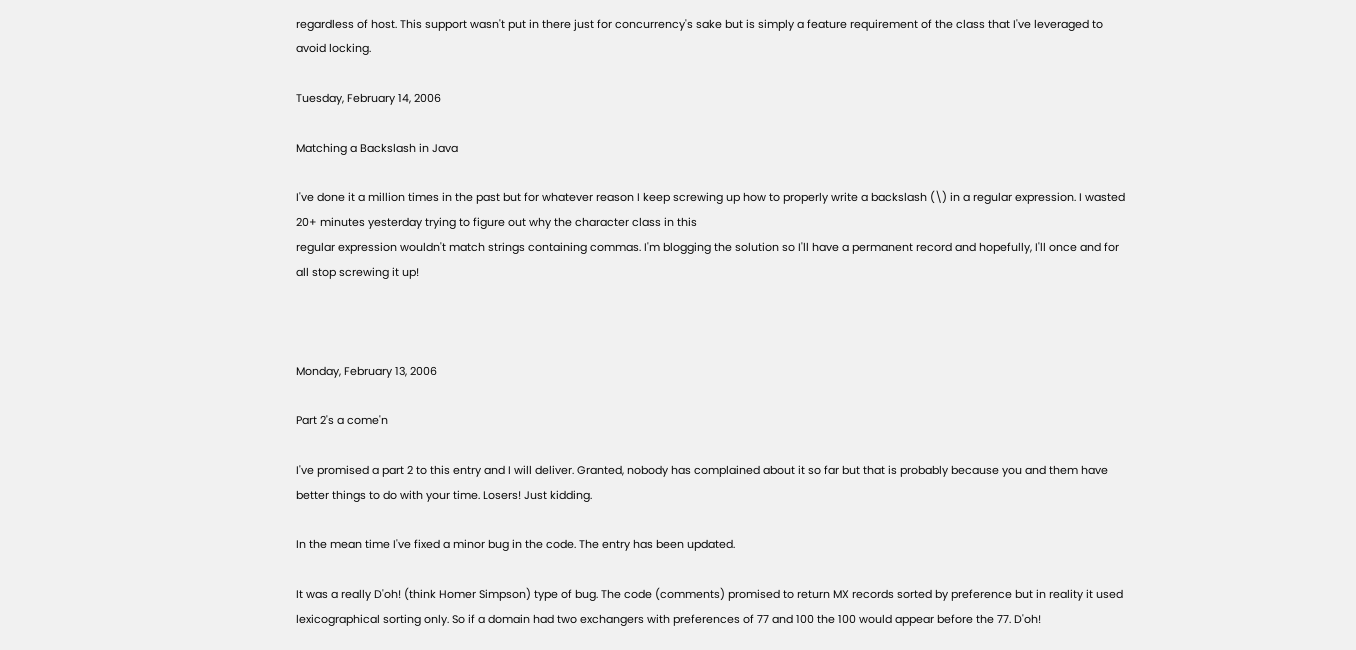regardless of host. This support wasn't put in there just for concurrency's sake but is simply a feature requirement of the class that I've leveraged to avoid locking.

Tuesday, February 14, 2006

Matching a Backslash in Java

I've done it a million times in the past but for whatever reason I keep screwing up how to properly write a backslash (\) in a regular expression. I wasted 20+ minutes yesterday trying to figure out why the character class in this
regular expression wouldn't match strings containing commas. I'm blogging the solution so I'll have a permanent record and hopefully, I'll once and for all stop screwing it up!



Monday, February 13, 2006

Part 2's a come'n

I've promised a part 2 to this entry and I will deliver. Granted, nobody has complained about it so far but that is probably because you and them have better things to do with your time. Losers! Just kidding.

In the mean time I've fixed a minor bug in the code. The entry has been updated.

It was a really D'oh! (think Homer Simpson) type of bug. The code (comments) promised to return MX records sorted by preference but in reality it used lexicographical sorting only. So if a domain had two exchangers with preferences of 77 and 100 the 100 would appear before the 77. D'oh!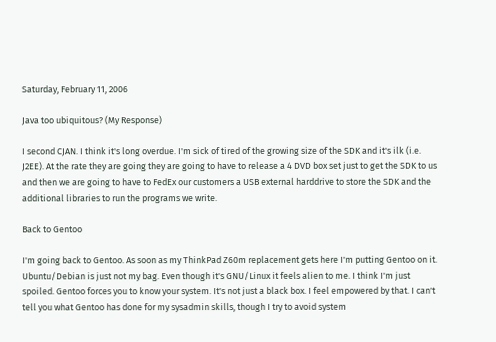Saturday, February 11, 2006

Java too ubiquitous? (My Response)

I second CJAN. I think it's long overdue. I'm sick of tired of the growing size of the SDK and it's ilk (i.e. J2EE). At the rate they are going they are going to have to release a 4 DVD box set just to get the SDK to us and then we are going to have to FedEx our customers a USB external harddrive to store the SDK and the additional libraries to run the programs we write.

Back to Gentoo

I'm going back to Gentoo. As soon as my ThinkPad Z60m replacement gets here I'm putting Gentoo on it. Ubuntu/Debian is just not my bag. Even though it's GNU/Linux it feels alien to me. I think I'm just spoiled. Gentoo forces you to know your system. It's not just a black box. I feel empowered by that. I can't tell you what Gentoo has done for my sysadmin skills, though I try to avoid system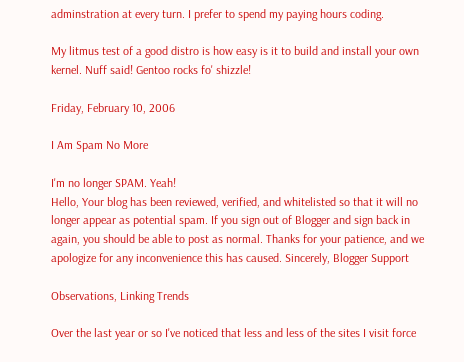adminstration at every turn. I prefer to spend my paying hours coding.

My litmus test of a good distro is how easy is it to build and install your own kernel. Nuff said! Gentoo rocks fo' shizzle!

Friday, February 10, 2006

I Am Spam No More

I'm no longer SPAM. Yeah!
Hello, Your blog has been reviewed, verified, and whitelisted so that it will no longer appear as potential spam. If you sign out of Blogger and sign back in again, you should be able to post as normal. Thanks for your patience, and we apologize for any inconvenience this has caused. Sincerely, Blogger Support

Observations, Linking Trends

Over the last year or so I've noticed that less and less of the sites I visit force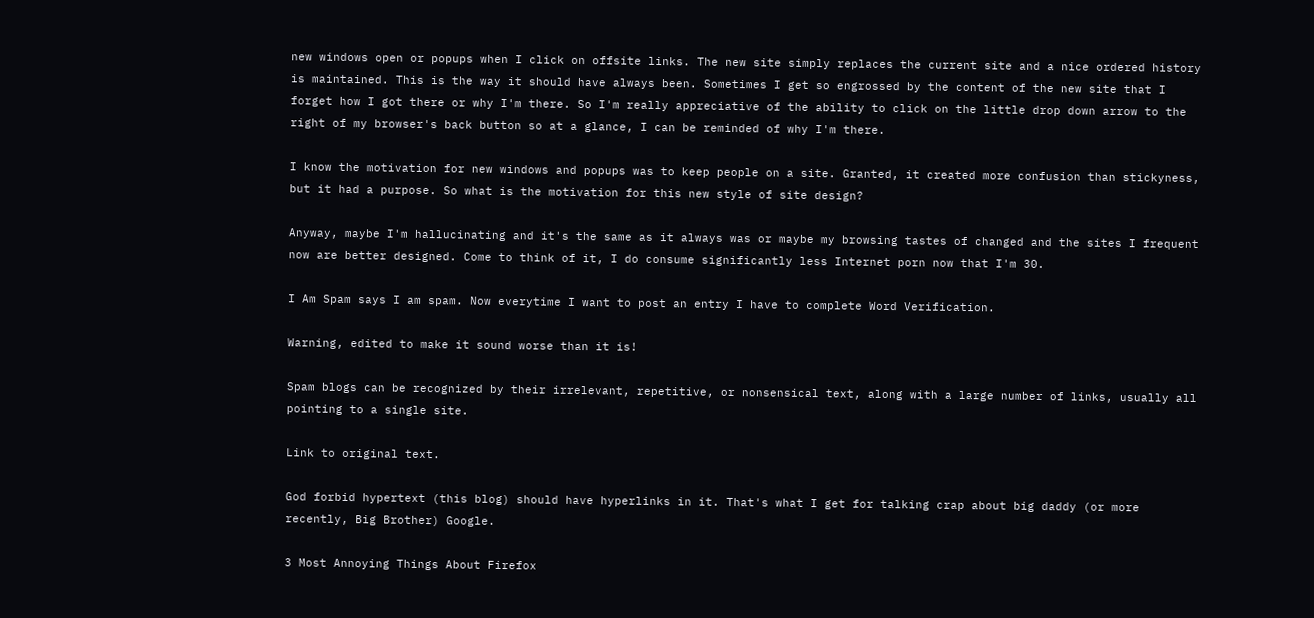new windows open or popups when I click on offsite links. The new site simply replaces the current site and a nice ordered history is maintained. This is the way it should have always been. Sometimes I get so engrossed by the content of the new site that I forget how I got there or why I'm there. So I'm really appreciative of the ability to click on the little drop down arrow to the right of my browser's back button so at a glance, I can be reminded of why I'm there.

I know the motivation for new windows and popups was to keep people on a site. Granted, it created more confusion than stickyness, but it had a purpose. So what is the motivation for this new style of site design?

Anyway, maybe I'm hallucinating and it's the same as it always was or maybe my browsing tastes of changed and the sites I frequent now are better designed. Come to think of it, I do consume significantly less Internet porn now that I'm 30.

I Am Spam says I am spam. Now everytime I want to post an entry I have to complete Word Verification.

Warning, edited to make it sound worse than it is!

Spam blogs can be recognized by their irrelevant, repetitive, or nonsensical text, along with a large number of links, usually all pointing to a single site.

Link to original text.

God forbid hypertext (this blog) should have hyperlinks in it. That's what I get for talking crap about big daddy (or more recently, Big Brother) Google.

3 Most Annoying Things About Firefox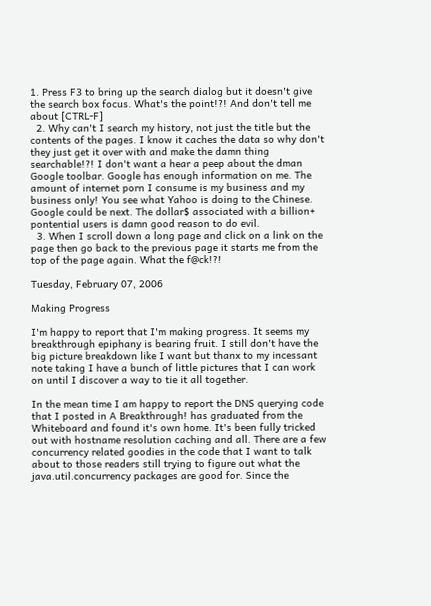1. Press F3 to bring up the search dialog but it doesn't give the search box focus. What's the point!?! And don't tell me about [CTRL-F]
  2. Why can't I search my history, not just the title but the contents of the pages. I know it caches the data so why don't they just get it over with and make the damn thing searchable!?! I don't want a hear a peep about the dman Google toolbar. Google has enough information on me. The amount of internet porn I consume is my business and my business only! You see what Yahoo is doing to the Chinese. Google could be next. The dollar$ associated with a billion+ pontential users is damn good reason to do evil.
  3. When I scroll down a long page and click on a link on the page then go back to the previous page it starts me from the top of the page again. What the f@ck!?!

Tuesday, February 07, 2006

Making Progress

I'm happy to report that I'm making progress. It seems my breakthrough epiphany is bearing fruit. I still don't have the big picture breakdown like I want but thanx to my incessant note taking I have a bunch of little pictures that I can work on until I discover a way to tie it all together.

In the mean time I am happy to report the DNS querying code that I posted in A Breakthrough! has graduated from the Whiteboard and found it's own home. It's been fully tricked out with hostname resolution caching and all. There are a few concurrency related goodies in the code that I want to talk about to those readers still trying to figure out what the java.util.concurrency packages are good for. Since the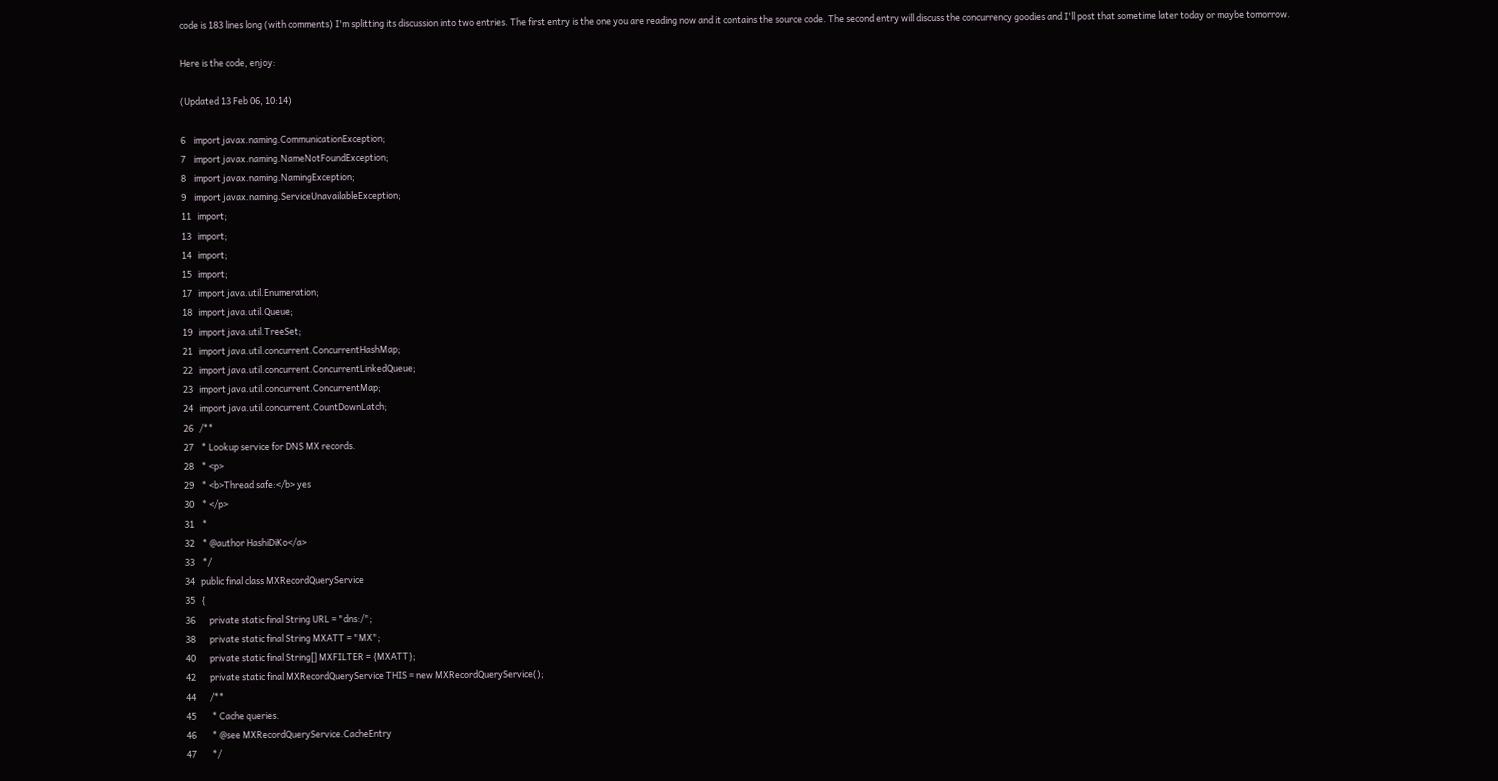code is 183 lines long (with comments) I'm splitting its discussion into two entries. The first entry is the one you are reading now and it contains the source code. The second entry will discuss the concurrency goodies and I'll post that sometime later today or maybe tomorrow.

Here is the code, enjoy:

(Updated 13 Feb 06, 10:14)

6    import javax.naming.CommunicationException;
7    import javax.naming.NameNotFoundException;
8    import javax.naming.NamingException;
9    import javax.naming.ServiceUnavailableException;
11   import;
13   import;
14   import;
15   import;
17   import java.util.Enumeration;
18   import java.util.Queue;
19   import java.util.TreeSet;
21   import java.util.concurrent.ConcurrentHashMap;
22   import java.util.concurrent.ConcurrentLinkedQueue;
23   import java.util.concurrent.ConcurrentMap;
24   import java.util.concurrent.CountDownLatch;
26   /**
27    * Lookup service for DNS MX records.
28    * <p>
29    * <b>Thread safe:</b> yes
30    * </p>
31    *
32    * @author HashiDiKo</a>
33    */
34   public final class MXRecordQueryService
35   {
36       private static final String URL = "dns:/";
38       private static final String MXATT = "MX";
40       private static final String[] MXFILTER = {MXATT};
42       private static final MXRecordQueryService THIS = new MXRecordQueryService();
44       /**
45        * Cache queries.
46        * @see MXRecordQueryService.CacheEntry
47        */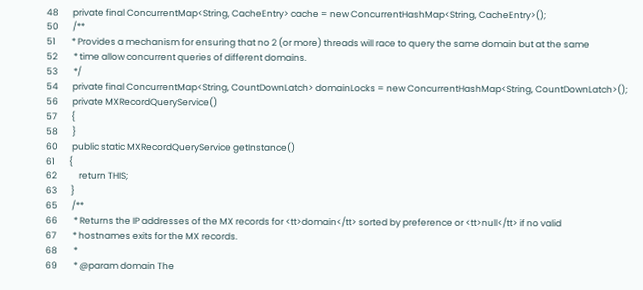48       private final ConcurrentMap<String, CacheEntry> cache = new ConcurrentHashMap<String, CacheEntry>();
50       /**
51        * Provides a mechanism for ensuring that no 2 (or more) threads will race to query the same domain but at the same
52        * time allow concurrent queries of different domains.
53        */
54       private final ConcurrentMap<String, CountDownLatch> domainLocks = new ConcurrentHashMap<String, CountDownLatch>();
56       private MXRecordQueryService()
57       {
58       }
60       public static MXRecordQueryService getInstance()
61       {
62           return THIS;
63       }
65       /**
66        * Returns the IP addresses of the MX records for <tt>domain</tt> sorted by preference or <tt>null</tt> if no valid
67        * hostnames exits for the MX records.
68        *
69        * @param domain The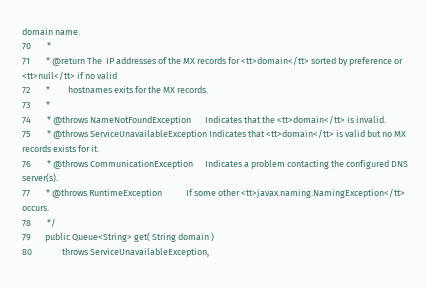domain name.
70        *
71        * @return The  IP addresses of the MX records for <tt>domain</tt> sorted by preference or <tt>null</tt> if no valid
72        *         hostnames exits for the MX records.
73        *
74        * @throws NameNotFoundException       Indicates that the <tt>domain</tt> is invalid.
75        * @throws ServiceUnavailableException Indicates that <tt>domain</tt> is valid but no MX records exists for it.
76        * @throws CommunicationException      Indicates a problem contacting the configured DNS server(s).
77        * @throws RuntimeException            If some other <tt>javax.naming.NamingException</tt> occurs.
78        */
79       public Queue<String> get( String domain )
80               throws ServiceUnavailableException,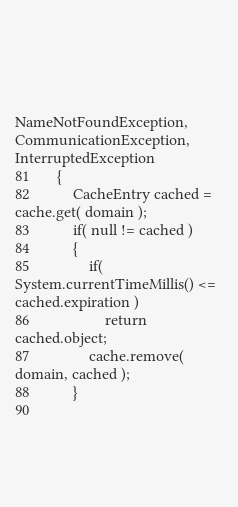NameNotFoundException, CommunicationException, InterruptedException
81       {
82           CacheEntry cached = cache.get( domain );
83           if( null != cached )
84           {
85               if( System.currentTimeMillis() <= cached.expiration )
86                   return cached.object;
87               cache.remove( domain, cached );
88           }
90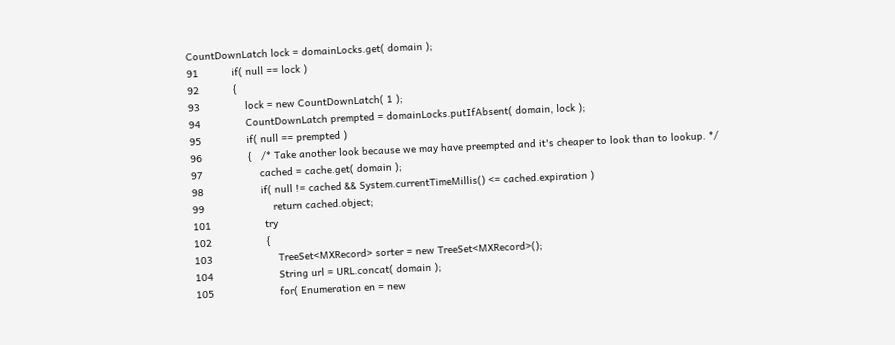CountDownLatch lock = domainLocks.get( domain );
91           if( null == lock )
92           {
93               lock = new CountDownLatch( 1 );
94               CountDownLatch prempted = domainLocks.putIfAbsent( domain, lock );
95               if( null == prempted )
96               {   /* Take another look because we may have preempted and it's cheaper to look than to lookup. */
97                   cached = cache.get( domain );
98                   if( null != cached && System.currentTimeMillis() <= cached.expiration )
99                       return cached.object;
101                  try
102                  {
103                      TreeSet<MXRecord> sorter = new TreeSet<MXRecord>();
104                      String url = URL.concat( domain );
105                      for( Enumeration en = new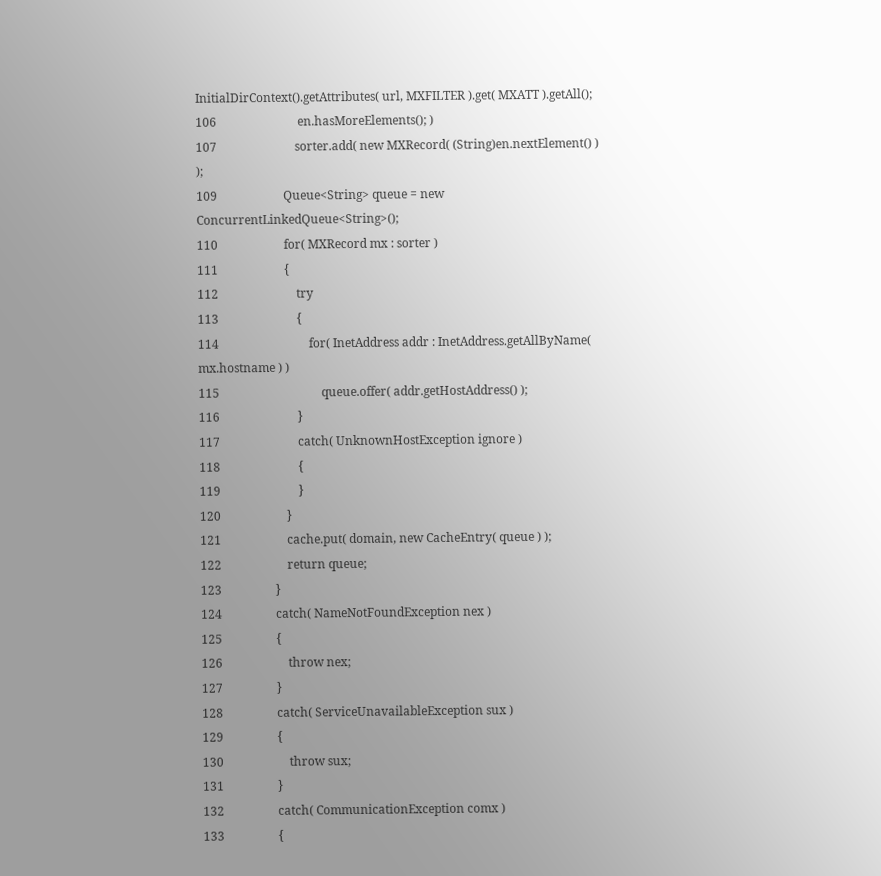InitialDirContext().getAttributes( url, MXFILTER ).get( MXATT ).getAll();
106                           en.hasMoreElements(); )
107                          sorter.add( new MXRecord( (String)en.nextElement() ) );
109                      Queue<String> queue = new ConcurrentLinkedQueue<String>();
110                      for( MXRecord mx : sorter )
111                      {
112                          try
113                          {
114                              for( InetAddress addr : InetAddress.getAllByName( mx.hostname ) )
115                                  queue.offer( addr.getHostAddress() );
116                          }
117                          catch( UnknownHostException ignore )
118                          {
119                          }
120                      }
121                      cache.put( domain, new CacheEntry( queue ) );
122                      return queue;
123                  }
124                  catch( NameNotFoundException nex )
125                  {
126                      throw nex;
127                  }
128                  catch( ServiceUnavailableException sux )
129                  {
130                      throw sux;
131                  }
132                  catch( CommunicationException comx )
133                  {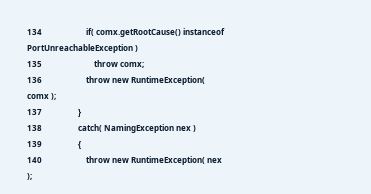134                      if( comx.getRootCause() instanceof PortUnreachableException )
135                          throw comx;
136                      throw new RuntimeException( comx );
137                  }
138                  catch( NamingException nex )
139                  {
140                      throw new RuntimeException( nex );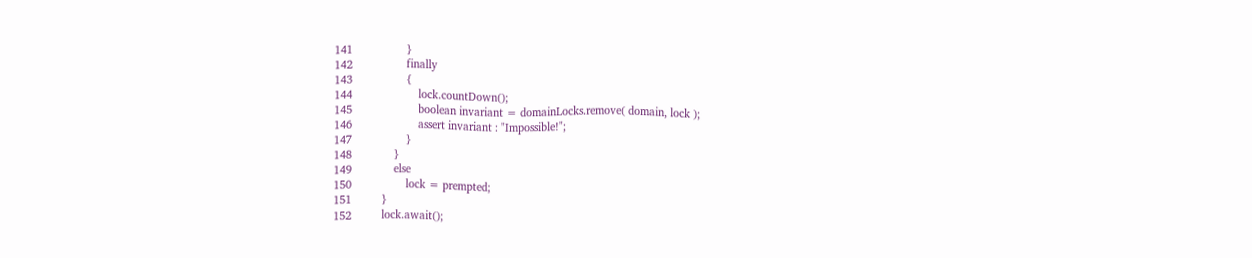141                  }
142                  finally
143                  {
144                      lock.countDown();
145                      boolean invariant = domainLocks.remove( domain, lock );
146                      assert invariant : "Impossible!";
147                  }
148              }
149              else
150                  lock = prempted;
151          }
152          lock.await();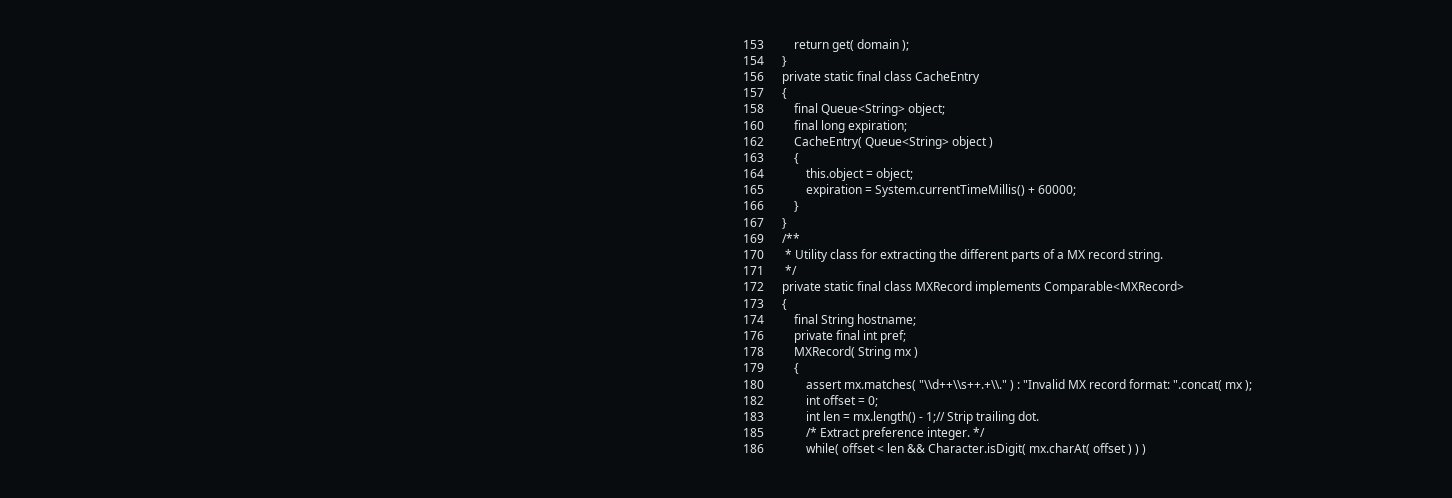153          return get( domain );
154      }
156      private static final class CacheEntry
157      {
158          final Queue<String> object;
160          final long expiration;
162          CacheEntry( Queue<String> object )
163          {
164              this.object = object;
165              expiration = System.currentTimeMillis() + 60000;
166          }
167      }
169      /**
170       * Utility class for extracting the different parts of a MX record string.
171       */
172      private static final class MXRecord implements Comparable<MXRecord>
173      {
174          final String hostname;
176          private final int pref;
178          MXRecord( String mx )
179          {
180              assert mx.matches( "\\d++\\s++.+\\." ) : "Invalid MX record format: ".concat( mx );
182              int offset = 0;
183              int len = mx.length() - 1;// Strip trailing dot.
185              /* Extract preference integer. */
186              while( offset < len && Character.isDigit( mx.charAt( offset ) ) )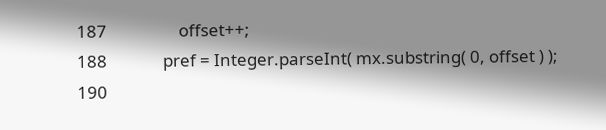187                  offset++;
188              pref = Integer.parseInt( mx.substring( 0, offset ) );
190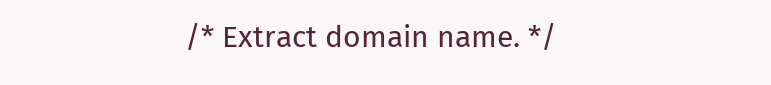/* Extract domain name. */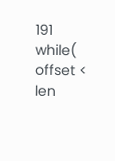191              while( offset < len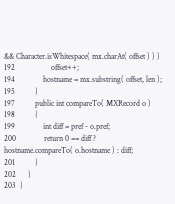&& Character.isWhitespace( mx.charAt( offset ) ) )
192                  offset++;
194              hostname = mx.substring( offset, len );
195          }
197          public int compareTo( MXRecord o )
198          {
199              int diff = pref - o.pref;
200              return 0 == diff ? hostname.compareTo( o.hostname ) : diff;
201          }
202      }
203  }